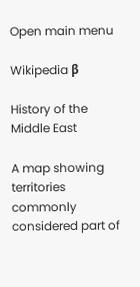Open main menu

Wikipedia β

History of the Middle East

A map showing territories commonly considered part of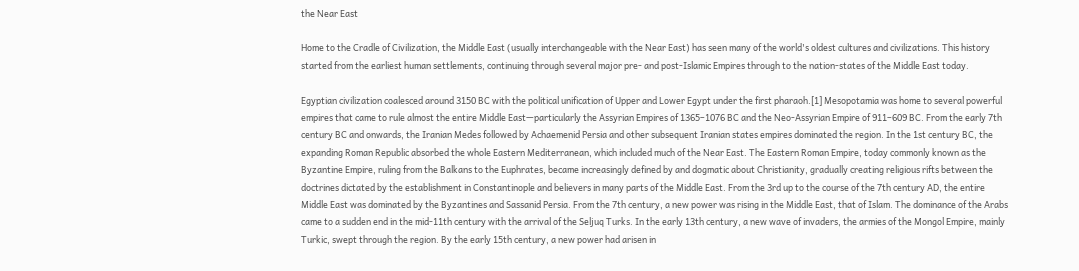the Near East

Home to the Cradle of Civilization, the Middle East (usually interchangeable with the Near East) has seen many of the world's oldest cultures and civilizations. This history started from the earliest human settlements, continuing through several major pre- and post-Islamic Empires through to the nation-states of the Middle East today.

Egyptian civilization coalesced around 3150 BC with the political unification of Upper and Lower Egypt under the first pharaoh.[1] Mesopotamia was home to several powerful empires that came to rule almost the entire Middle East—particularly the Assyrian Empires of 1365–1076 BC and the Neo-Assyrian Empire of 911–609 BC. From the early 7th century BC and onwards, the Iranian Medes followed by Achaemenid Persia and other subsequent Iranian states empires dominated the region. In the 1st century BC, the expanding Roman Republic absorbed the whole Eastern Mediterranean, which included much of the Near East. The Eastern Roman Empire, today commonly known as the Byzantine Empire, ruling from the Balkans to the Euphrates, became increasingly defined by and dogmatic about Christianity, gradually creating religious rifts between the doctrines dictated by the establishment in Constantinople and believers in many parts of the Middle East. From the 3rd up to the course of the 7th century AD, the entire Middle East was dominated by the Byzantines and Sassanid Persia. From the 7th century, a new power was rising in the Middle East, that of Islam. The dominance of the Arabs came to a sudden end in the mid-11th century with the arrival of the Seljuq Turks. In the early 13th century, a new wave of invaders, the armies of the Mongol Empire, mainly Turkic, swept through the region. By the early 15th century, a new power had arisen in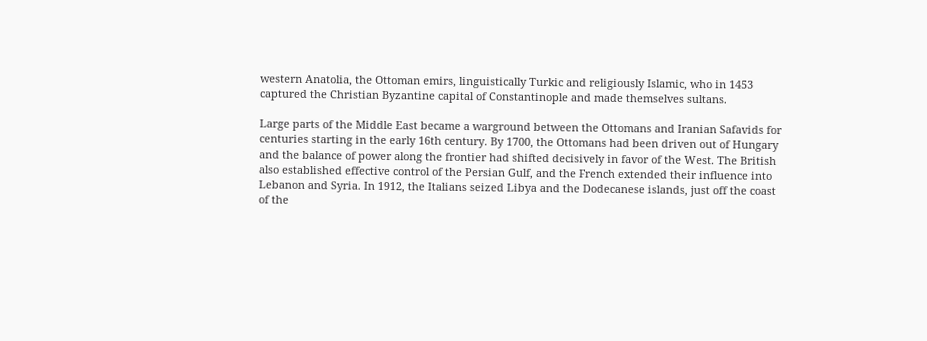western Anatolia, the Ottoman emirs, linguistically Turkic and religiously Islamic, who in 1453 captured the Christian Byzantine capital of Constantinople and made themselves sultans.

Large parts of the Middle East became a warground between the Ottomans and Iranian Safavids for centuries starting in the early 16th century. By 1700, the Ottomans had been driven out of Hungary and the balance of power along the frontier had shifted decisively in favor of the West. The British also established effective control of the Persian Gulf, and the French extended their influence into Lebanon and Syria. In 1912, the Italians seized Libya and the Dodecanese islands, just off the coast of the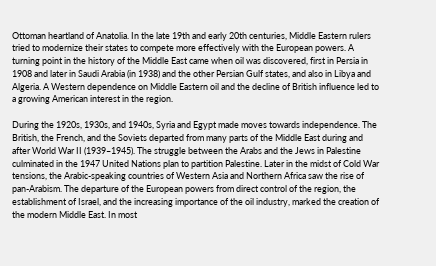Ottoman heartland of Anatolia. In the late 19th and early 20th centuries, Middle Eastern rulers tried to modernize their states to compete more effectively with the European powers. A turning point in the history of the Middle East came when oil was discovered, first in Persia in 1908 and later in Saudi Arabia (in 1938) and the other Persian Gulf states, and also in Libya and Algeria. A Western dependence on Middle Eastern oil and the decline of British influence led to a growing American interest in the region.

During the 1920s, 1930s, and 1940s, Syria and Egypt made moves towards independence. The British, the French, and the Soviets departed from many parts of the Middle East during and after World War II (1939–1945). The struggle between the Arabs and the Jews in Palestine culminated in the 1947 United Nations plan to partition Palestine. Later in the midst of Cold War tensions, the Arabic-speaking countries of Western Asia and Northern Africa saw the rise of pan-Arabism. The departure of the European powers from direct control of the region, the establishment of Israel, and the increasing importance of the oil industry, marked the creation of the modern Middle East. In most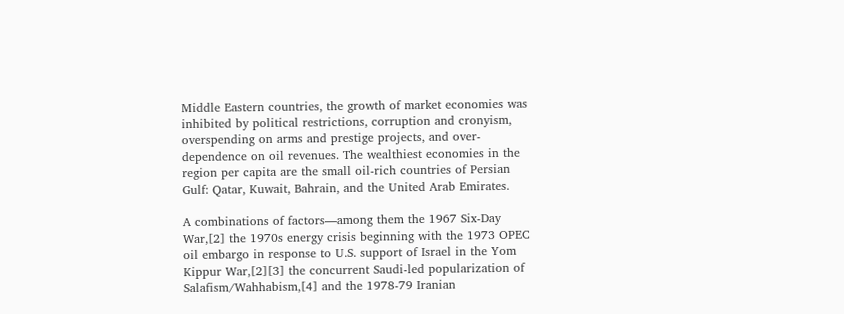Middle Eastern countries, the growth of market economies was inhibited by political restrictions, corruption and cronyism, overspending on arms and prestige projects, and over-dependence on oil revenues. The wealthiest economies in the region per capita are the small oil-rich countries of Persian Gulf: Qatar, Kuwait, Bahrain, and the United Arab Emirates.

A combinations of factors—among them the 1967 Six-Day War,[2] the 1970s energy crisis beginning with the 1973 OPEC oil embargo in response to U.S. support of Israel in the Yom Kippur War,[2][3] the concurrent Saudi-led popularization of Salafism/Wahhabism,[4] and the 1978-79 Iranian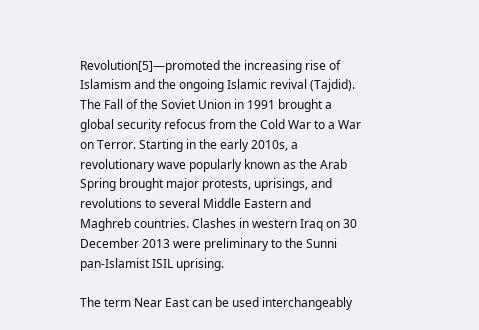Revolution[5]—promoted the increasing rise of Islamism and the ongoing Islamic revival (Tajdid). The Fall of the Soviet Union in 1991 brought a global security refocus from the Cold War to a War on Terror. Starting in the early 2010s, a revolutionary wave popularly known as the Arab Spring brought major protests, uprisings, and revolutions to several Middle Eastern and Maghreb countries. Clashes in western Iraq on 30 December 2013 were preliminary to the Sunni pan-Islamist ISIL uprising.

The term Near East can be used interchangeably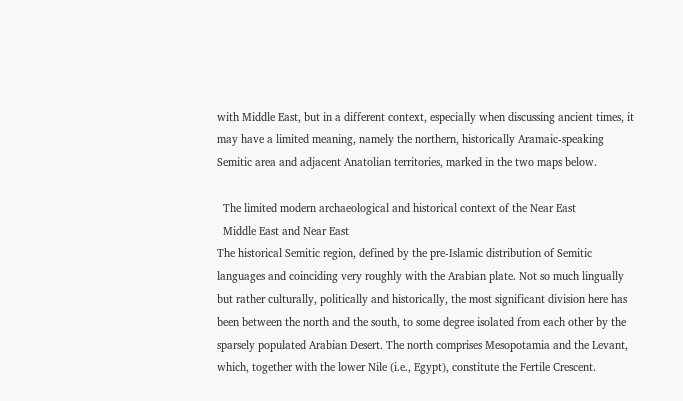with Middle East, but in a different context, especially when discussing ancient times, it may have a limited meaning, namely the northern, historically Aramaic-speaking Semitic area and adjacent Anatolian territories, marked in the two maps below.

  The limited modern archaeological and historical context of the Near East
  Middle East and Near East
The historical Semitic region, defined by the pre-Islamic distribution of Semitic languages and coinciding very roughly with the Arabian plate. Not so much lingually but rather culturally, politically and historically, the most significant division here has been between the north and the south, to some degree isolated from each other by the sparsely populated Arabian Desert. The north comprises Mesopotamia and the Levant, which, together with the lower Nile (i.e., Egypt), constitute the Fertile Crescent.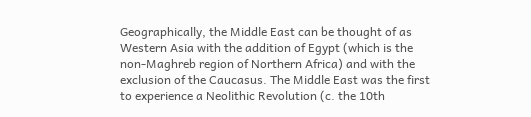Geographically, the Middle East can be thought of as Western Asia with the addition of Egypt (which is the non-Maghreb region of Northern Africa) and with the exclusion of the Caucasus. The Middle East was the first to experience a Neolithic Revolution (c. the 10th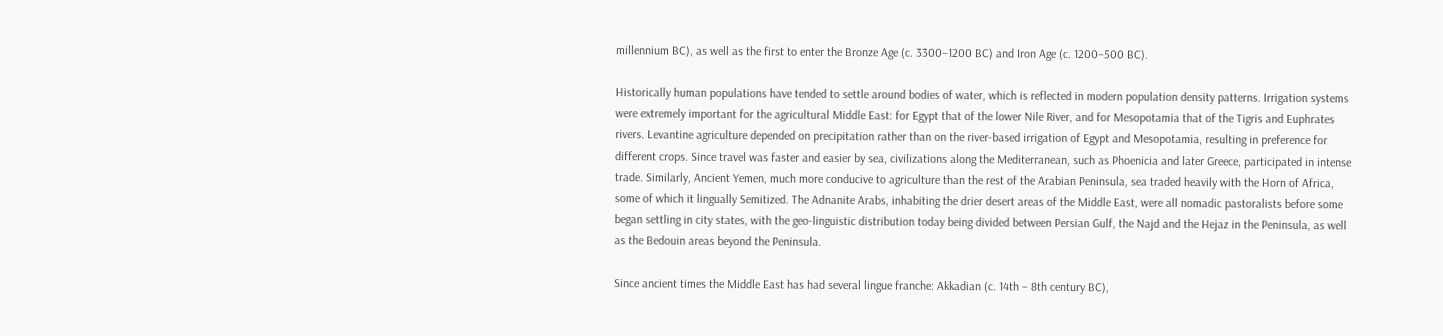millennium BC), as well as the first to enter the Bronze Age (c. 3300–1200 BC) and Iron Age (c. 1200–500 BC).

Historically human populations have tended to settle around bodies of water, which is reflected in modern population density patterns. Irrigation systems were extremely important for the agricultural Middle East: for Egypt that of the lower Nile River, and for Mesopotamia that of the Tigris and Euphrates rivers. Levantine agriculture depended on precipitation rather than on the river-based irrigation of Egypt and Mesopotamia, resulting in preference for different crops. Since travel was faster and easier by sea, civilizations along the Mediterranean, such as Phoenicia and later Greece, participated in intense trade. Similarly, Ancient Yemen, much more conducive to agriculture than the rest of the Arabian Peninsula, sea traded heavily with the Horn of Africa, some of which it lingually Semitized. The Adnanite Arabs, inhabiting the drier desert areas of the Middle East, were all nomadic pastoralists before some began settling in city states, with the geo-linguistic distribution today being divided between Persian Gulf, the Najd and the Hejaz in the Peninsula, as well as the Bedouin areas beyond the Peninsula.

Since ancient times the Middle East has had several lingue franche: Akkadian (c. 14th – 8th century BC),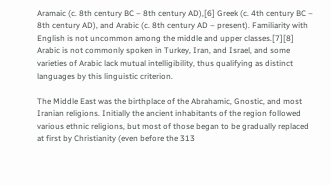Aramaic (c. 8th century BC – 8th century AD),[6] Greek (c. 4th century BC – 8th century AD), and Arabic (c. 8th century AD – present). Familiarity with English is not uncommon among the middle and upper classes.[7][8] Arabic is not commonly spoken in Turkey, Iran, and Israel, and some varieties of Arabic lack mutual intelligibility, thus qualifying as distinct languages by this linguistic criterion.

The Middle East was the birthplace of the Abrahamic, Gnostic, and most Iranian religions. Initially the ancient inhabitants of the region followed various ethnic religions, but most of those began to be gradually replaced at first by Christianity (even before the 313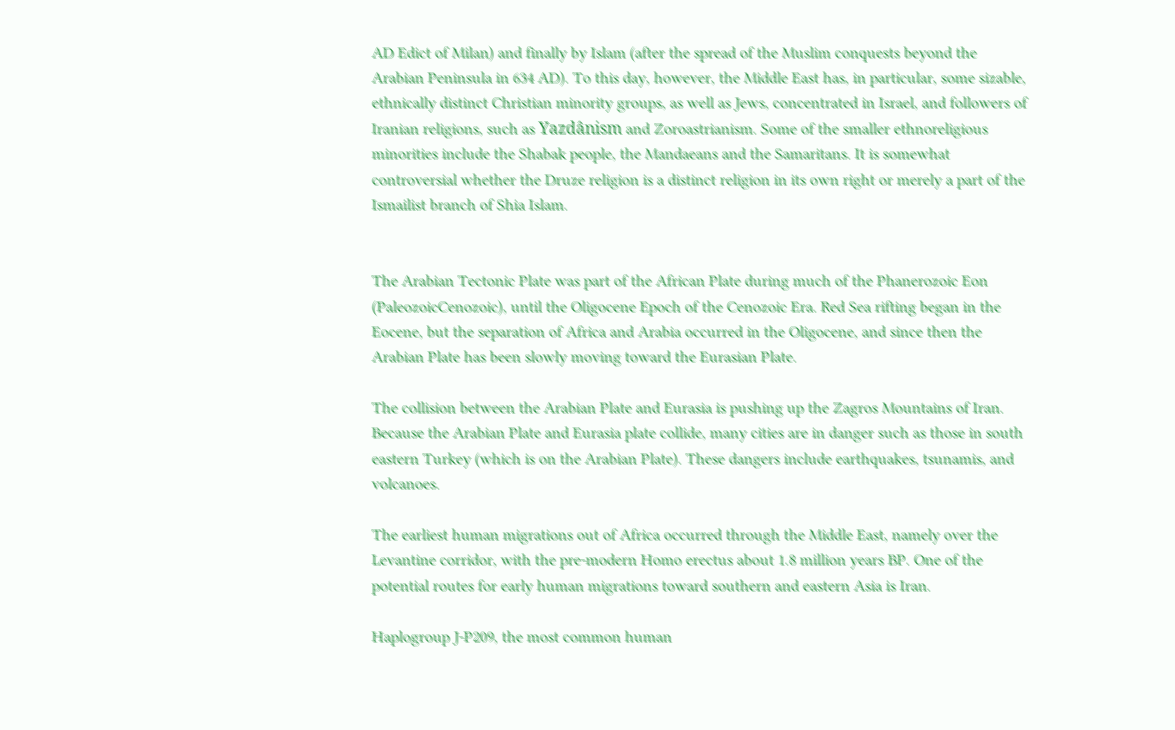AD Edict of Milan) and finally by Islam (after the spread of the Muslim conquests beyond the Arabian Peninsula in 634 AD). To this day, however, the Middle East has, in particular, some sizable, ethnically distinct Christian minority groups, as well as Jews, concentrated in Israel, and followers of Iranian religions, such as Yazdânism and Zoroastrianism. Some of the smaller ethnoreligious minorities include the Shabak people, the Mandaeans and the Samaritans. It is somewhat controversial whether the Druze religion is a distinct religion in its own right or merely a part of the Ismailist branch of Shia Islam.


The Arabian Tectonic Plate was part of the African Plate during much of the Phanerozoic Eon (PaleozoicCenozoic), until the Oligocene Epoch of the Cenozoic Era. Red Sea rifting began in the Eocene, but the separation of Africa and Arabia occurred in the Oligocene, and since then the Arabian Plate has been slowly moving toward the Eurasian Plate.

The collision between the Arabian Plate and Eurasia is pushing up the Zagros Mountains of Iran. Because the Arabian Plate and Eurasia plate collide, many cities are in danger such as those in south eastern Turkey (which is on the Arabian Plate). These dangers include earthquakes, tsunamis, and volcanoes.

The earliest human migrations out of Africa occurred through the Middle East, namely over the Levantine corridor, with the pre-modern Homo erectus about 1.8 million years BP. One of the potential routes for early human migrations toward southern and eastern Asia is Iran.

Haplogroup J-P209, the most common human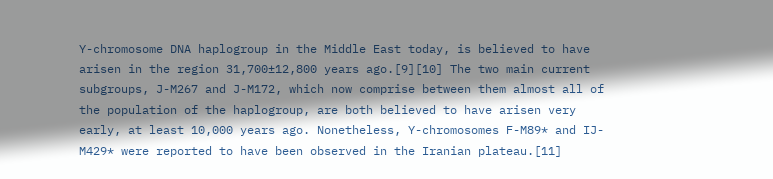Y-chromosome DNA haplogroup in the Middle East today, is believed to have arisen in the region 31,700±12,800 years ago.[9][10] The two main current subgroups, J-M267 and J-M172, which now comprise between them almost all of the population of the haplogroup, are both believed to have arisen very early, at least 10,000 years ago. Nonetheless, Y-chromosomes F-M89* and IJ-M429* were reported to have been observed in the Iranian plateau.[11]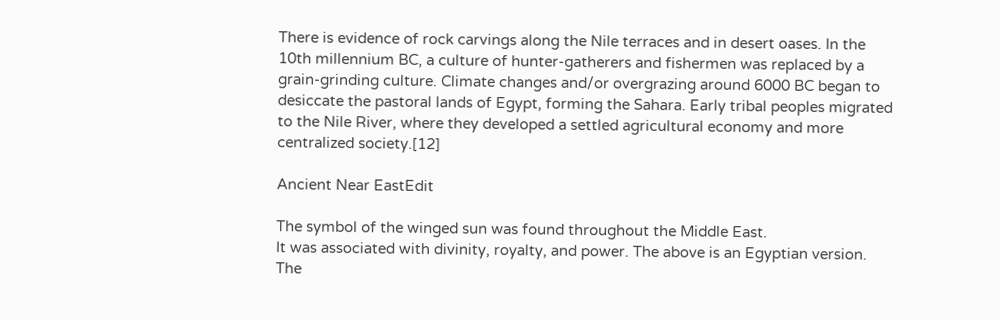There is evidence of rock carvings along the Nile terraces and in desert oases. In the 10th millennium BC, a culture of hunter-gatherers and fishermen was replaced by a grain-grinding culture. Climate changes and/or overgrazing around 6000 BC began to desiccate the pastoral lands of Egypt, forming the Sahara. Early tribal peoples migrated to the Nile River, where they developed a settled agricultural economy and more centralized society.[12]

Ancient Near EastEdit

The symbol of the winged sun was found throughout the Middle East.
It was associated with divinity, royalty, and power. The above is an Egyptian version. The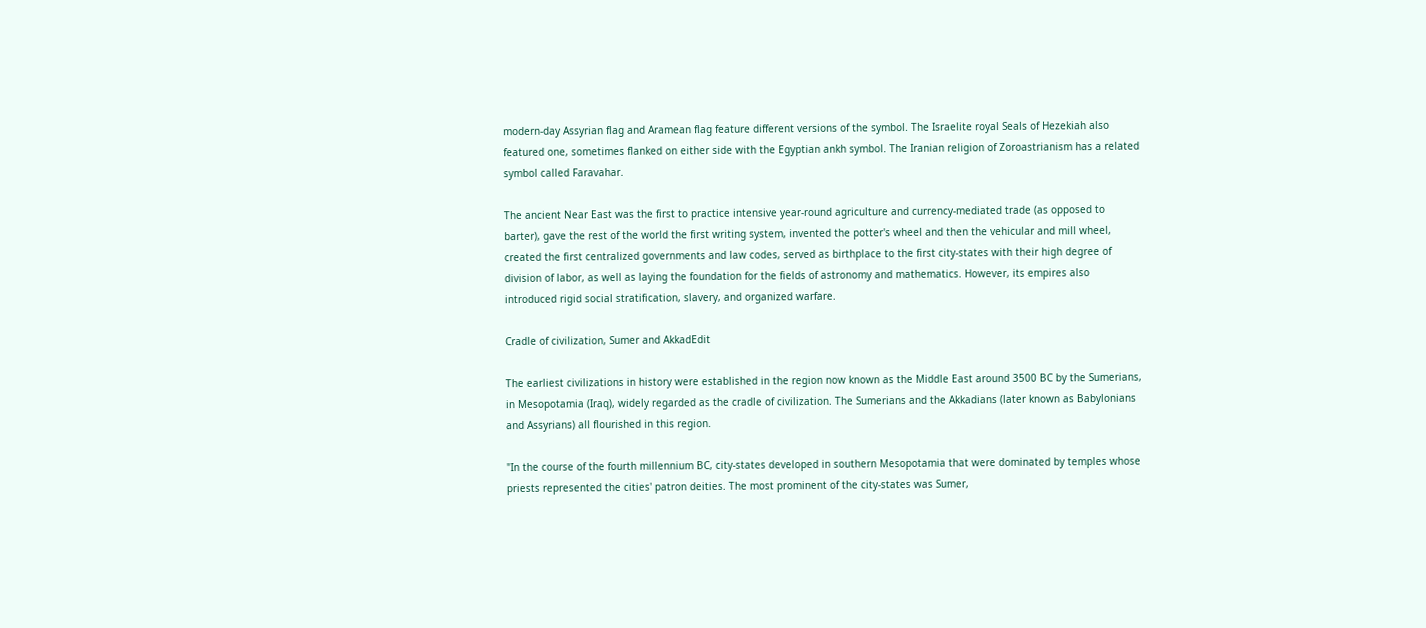modern-day Assyrian flag and Aramean flag feature different versions of the symbol. The Israelite royal Seals of Hezekiah also featured one, sometimes flanked on either side with the Egyptian ankh symbol. The Iranian religion of Zoroastrianism has a related symbol called Faravahar.

The ancient Near East was the first to practice intensive year-round agriculture and currency-mediated trade (as opposed to barter), gave the rest of the world the first writing system, invented the potter's wheel and then the vehicular and mill wheel, created the first centralized governments and law codes, served as birthplace to the first city-states with their high degree of division of labor, as well as laying the foundation for the fields of astronomy and mathematics. However, its empires also introduced rigid social stratification, slavery, and organized warfare.

Cradle of civilization, Sumer and AkkadEdit

The earliest civilizations in history were established in the region now known as the Middle East around 3500 BC by the Sumerians, in Mesopotamia (Iraq), widely regarded as the cradle of civilization. The Sumerians and the Akkadians (later known as Babylonians and Assyrians) all flourished in this region.

"In the course of the fourth millennium BC, city-states developed in southern Mesopotamia that were dominated by temples whose priests represented the cities' patron deities. The most prominent of the city-states was Sumer,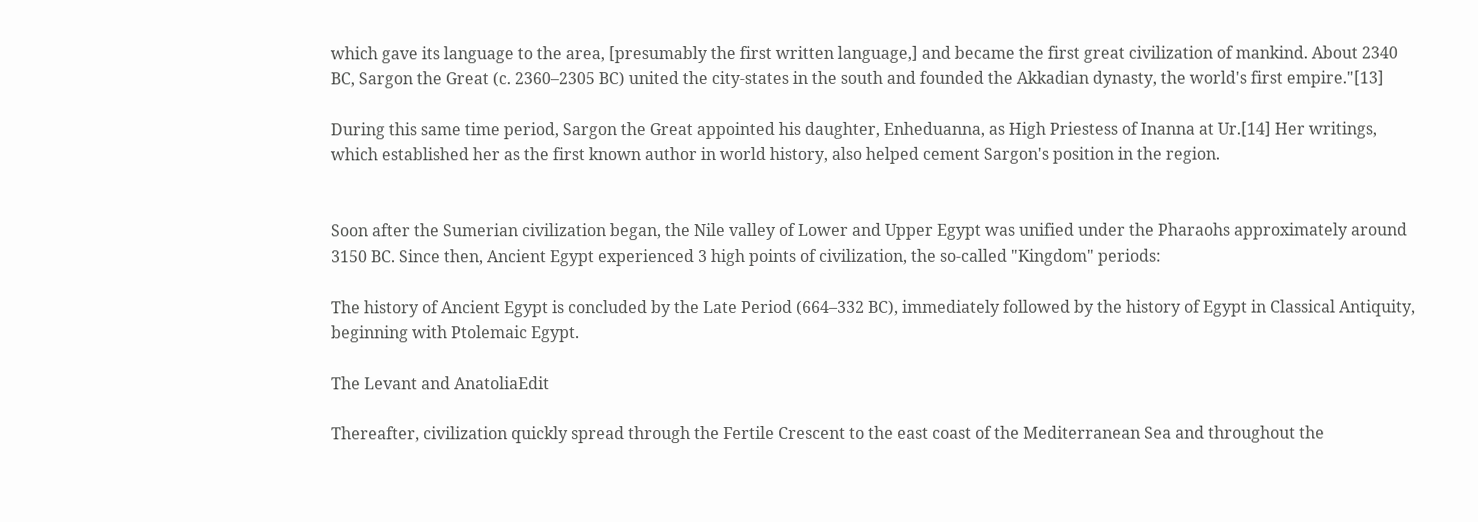which gave its language to the area, [presumably the first written language,] and became the first great civilization of mankind. About 2340 BC, Sargon the Great (c. 2360–2305 BC) united the city-states in the south and founded the Akkadian dynasty, the world's first empire."[13]

During this same time period, Sargon the Great appointed his daughter, Enheduanna, as High Priestess of Inanna at Ur.[14] Her writings, which established her as the first known author in world history, also helped cement Sargon's position in the region.


Soon after the Sumerian civilization began, the Nile valley of Lower and Upper Egypt was unified under the Pharaohs approximately around 3150 BC. Since then, Ancient Egypt experienced 3 high points of civilization, the so-called "Kingdom" periods:

The history of Ancient Egypt is concluded by the Late Period (664–332 BC), immediately followed by the history of Egypt in Classical Antiquity, beginning with Ptolemaic Egypt.

The Levant and AnatoliaEdit

Thereafter, civilization quickly spread through the Fertile Crescent to the east coast of the Mediterranean Sea and throughout the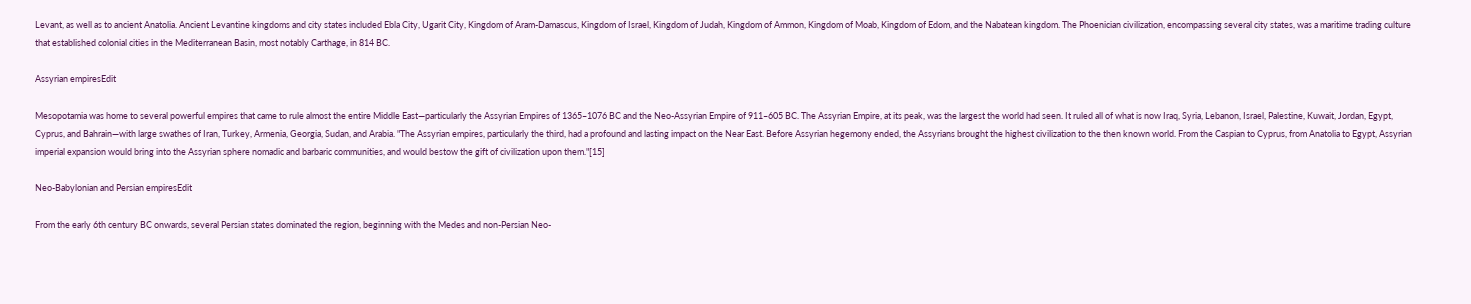Levant, as well as to ancient Anatolia. Ancient Levantine kingdoms and city states included Ebla City, Ugarit City, Kingdom of Aram-Damascus, Kingdom of Israel, Kingdom of Judah, Kingdom of Ammon, Kingdom of Moab, Kingdom of Edom, and the Nabatean kingdom. The Phoenician civilization, encompassing several city states, was a maritime trading culture that established colonial cities in the Mediterranean Basin, most notably Carthage, in 814 BC.

Assyrian empiresEdit

Mesopotamia was home to several powerful empires that came to rule almost the entire Middle East—particularly the Assyrian Empires of 1365–1076 BC and the Neo-Assyrian Empire of 911–605 BC. The Assyrian Empire, at its peak, was the largest the world had seen. It ruled all of what is now Iraq, Syria, Lebanon, Israel, Palestine, Kuwait, Jordan, Egypt, Cyprus, and Bahrain—with large swathes of Iran, Turkey, Armenia, Georgia, Sudan, and Arabia. "The Assyrian empires, particularly the third, had a profound and lasting impact on the Near East. Before Assyrian hegemony ended, the Assyrians brought the highest civilization to the then known world. From the Caspian to Cyprus, from Anatolia to Egypt, Assyrian imperial expansion would bring into the Assyrian sphere nomadic and barbaric communities, and would bestow the gift of civilization upon them."[15]

Neo-Babylonian and Persian empiresEdit

From the early 6th century BC onwards, several Persian states dominated the region, beginning with the Medes and non-Persian Neo-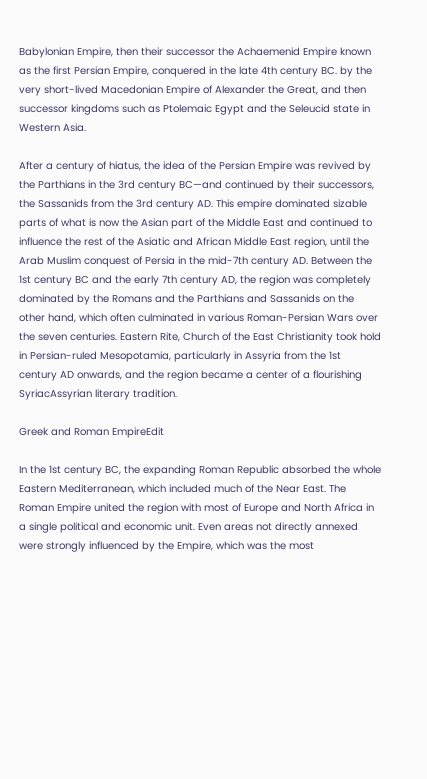Babylonian Empire, then their successor the Achaemenid Empire known as the first Persian Empire, conquered in the late 4th century BC. by the very short-lived Macedonian Empire of Alexander the Great, and then successor kingdoms such as Ptolemaic Egypt and the Seleucid state in Western Asia.

After a century of hiatus, the idea of the Persian Empire was revived by the Parthians in the 3rd century BC—and continued by their successors, the Sassanids from the 3rd century AD. This empire dominated sizable parts of what is now the Asian part of the Middle East and continued to influence the rest of the Asiatic and African Middle East region, until the Arab Muslim conquest of Persia in the mid-7th century AD. Between the 1st century BC and the early 7th century AD, the region was completely dominated by the Romans and the Parthians and Sassanids on the other hand, which often culminated in various Roman-Persian Wars over the seven centuries. Eastern Rite, Church of the East Christianity took hold in Persian-ruled Mesopotamia, particularly in Assyria from the 1st century AD onwards, and the region became a center of a flourishing SyriacAssyrian literary tradition.

Greek and Roman EmpireEdit

In the 1st century BC, the expanding Roman Republic absorbed the whole Eastern Mediterranean, which included much of the Near East. The Roman Empire united the region with most of Europe and North Africa in a single political and economic unit. Even areas not directly annexed were strongly influenced by the Empire, which was the most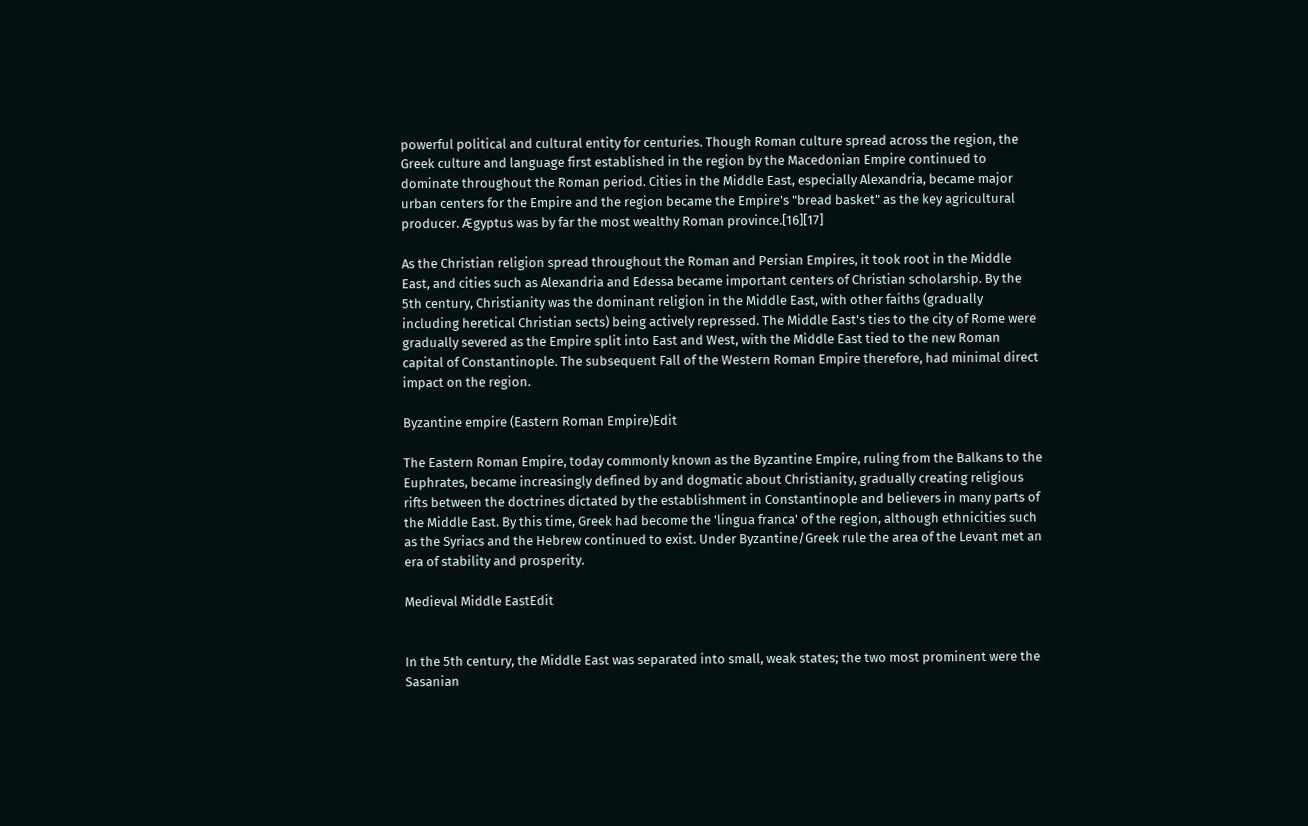powerful political and cultural entity for centuries. Though Roman culture spread across the region, the Greek culture and language first established in the region by the Macedonian Empire continued to dominate throughout the Roman period. Cities in the Middle East, especially Alexandria, became major urban centers for the Empire and the region became the Empire's "bread basket" as the key agricultural producer. Ægyptus was by far the most wealthy Roman province.[16][17]

As the Christian religion spread throughout the Roman and Persian Empires, it took root in the Middle East, and cities such as Alexandria and Edessa became important centers of Christian scholarship. By the 5th century, Christianity was the dominant religion in the Middle East, with other faiths (gradually including heretical Christian sects) being actively repressed. The Middle East's ties to the city of Rome were gradually severed as the Empire split into East and West, with the Middle East tied to the new Roman capital of Constantinople. The subsequent Fall of the Western Roman Empire therefore, had minimal direct impact on the region.

Byzantine empire (Eastern Roman Empire)Edit

The Eastern Roman Empire, today commonly known as the Byzantine Empire, ruling from the Balkans to the Euphrates, became increasingly defined by and dogmatic about Christianity, gradually creating religious rifts between the doctrines dictated by the establishment in Constantinople and believers in many parts of the Middle East. By this time, Greek had become the 'lingua franca' of the region, although ethnicities such as the Syriacs and the Hebrew continued to exist. Under Byzantine/Greek rule the area of the Levant met an era of stability and prosperity.

Medieval Middle EastEdit


In the 5th century, the Middle East was separated into small, weak states; the two most prominent were the Sasanian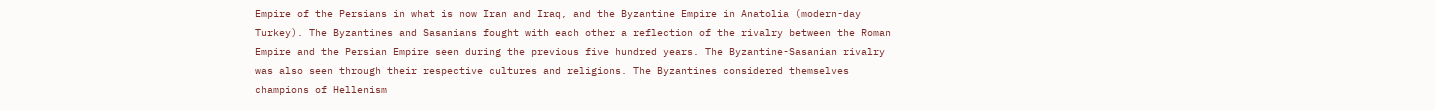Empire of the Persians in what is now Iran and Iraq, and the Byzantine Empire in Anatolia (modern-day Turkey). The Byzantines and Sasanians fought with each other a reflection of the rivalry between the Roman Empire and the Persian Empire seen during the previous five hundred years. The Byzantine-Sasanian rivalry was also seen through their respective cultures and religions. The Byzantines considered themselves champions of Hellenism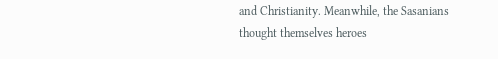and Christianity. Meanwhile, the Sasanians thought themselves heroes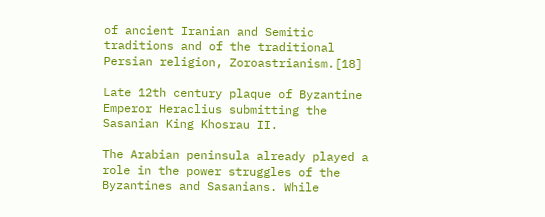of ancient Iranian and Semitic traditions and of the traditional Persian religion, Zoroastrianism.[18]

Late 12th century plaque of Byzantine Emperor Heraclius submitting the Sasanian King Khosrau II.

The Arabian peninsula already played a role in the power struggles of the Byzantines and Sasanians. While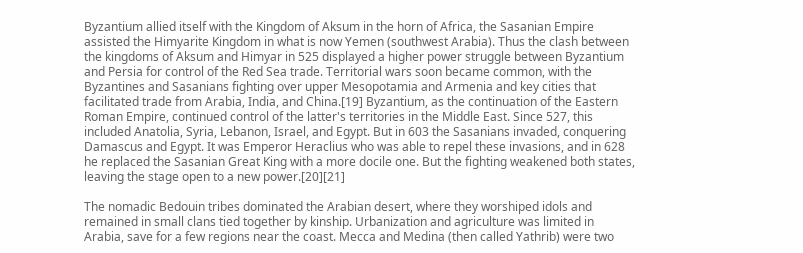Byzantium allied itself with the Kingdom of Aksum in the horn of Africa, the Sasanian Empire assisted the Himyarite Kingdom in what is now Yemen (southwest Arabia). Thus the clash between the kingdoms of Aksum and Himyar in 525 displayed a higher power struggle between Byzantium and Persia for control of the Red Sea trade. Territorial wars soon became common, with the Byzantines and Sasanians fighting over upper Mesopotamia and Armenia and key cities that facilitated trade from Arabia, India, and China.[19] Byzantium, as the continuation of the Eastern Roman Empire, continued control of the latter's territories in the Middle East. Since 527, this included Anatolia, Syria, Lebanon, Israel, and Egypt. But in 603 the Sasanians invaded, conquering Damascus and Egypt. It was Emperor Heraclius who was able to repel these invasions, and in 628 he replaced the Sasanian Great King with a more docile one. But the fighting weakened both states, leaving the stage open to a new power.[20][21]

The nomadic Bedouin tribes dominated the Arabian desert, where they worshiped idols and remained in small clans tied together by kinship. Urbanization and agriculture was limited in Arabia, save for a few regions near the coast. Mecca and Medina (then called Yathrib) were two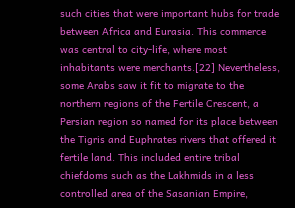such cities that were important hubs for trade between Africa and Eurasia. This commerce was central to city-life, where most inhabitants were merchants.[22] Nevertheless, some Arabs saw it fit to migrate to the northern regions of the Fertile Crescent, a Persian region so named for its place between the Tigris and Euphrates rivers that offered it fertile land. This included entire tribal chiefdoms such as the Lakhmids in a less controlled area of the Sasanian Empire,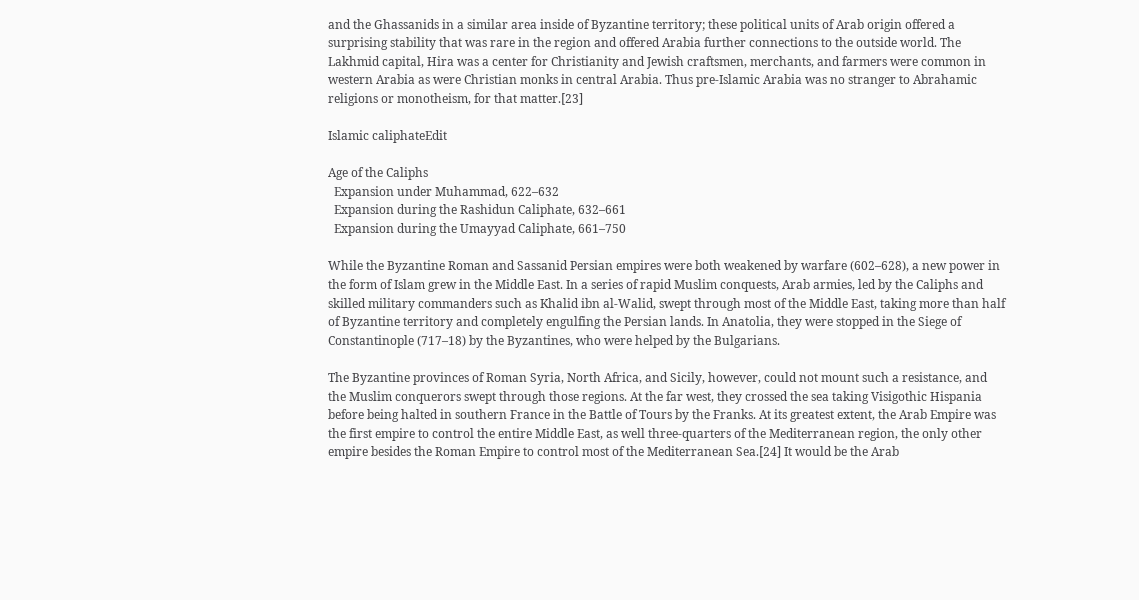and the Ghassanids in a similar area inside of Byzantine territory; these political units of Arab origin offered a surprising stability that was rare in the region and offered Arabia further connections to the outside world. The Lakhmid capital, Hira was a center for Christianity and Jewish craftsmen, merchants, and farmers were common in western Arabia as were Christian monks in central Arabia. Thus pre-Islamic Arabia was no stranger to Abrahamic religions or monotheism, for that matter.[23]

Islamic caliphateEdit

Age of the Caliphs
  Expansion under Muhammad, 622–632
  Expansion during the Rashidun Caliphate, 632–661
  Expansion during the Umayyad Caliphate, 661–750

While the Byzantine Roman and Sassanid Persian empires were both weakened by warfare (602–628), a new power in the form of Islam grew in the Middle East. In a series of rapid Muslim conquests, Arab armies, led by the Caliphs and skilled military commanders such as Khalid ibn al-Walid, swept through most of the Middle East, taking more than half of Byzantine territory and completely engulfing the Persian lands. In Anatolia, they were stopped in the Siege of Constantinople (717–18) by the Byzantines, who were helped by the Bulgarians.

The Byzantine provinces of Roman Syria, North Africa, and Sicily, however, could not mount such a resistance, and the Muslim conquerors swept through those regions. At the far west, they crossed the sea taking Visigothic Hispania before being halted in southern France in the Battle of Tours by the Franks. At its greatest extent, the Arab Empire was the first empire to control the entire Middle East, as well three-quarters of the Mediterranean region, the only other empire besides the Roman Empire to control most of the Mediterranean Sea.[24] It would be the Arab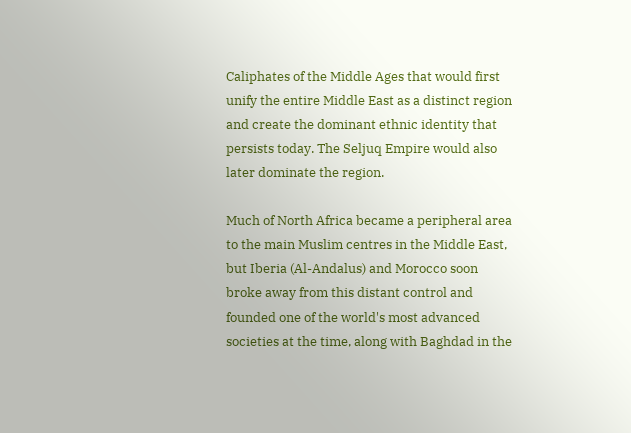Caliphates of the Middle Ages that would first unify the entire Middle East as a distinct region and create the dominant ethnic identity that persists today. The Seljuq Empire would also later dominate the region.

Much of North Africa became a peripheral area to the main Muslim centres in the Middle East, but Iberia (Al-Andalus) and Morocco soon broke away from this distant control and founded one of the world's most advanced societies at the time, along with Baghdad in the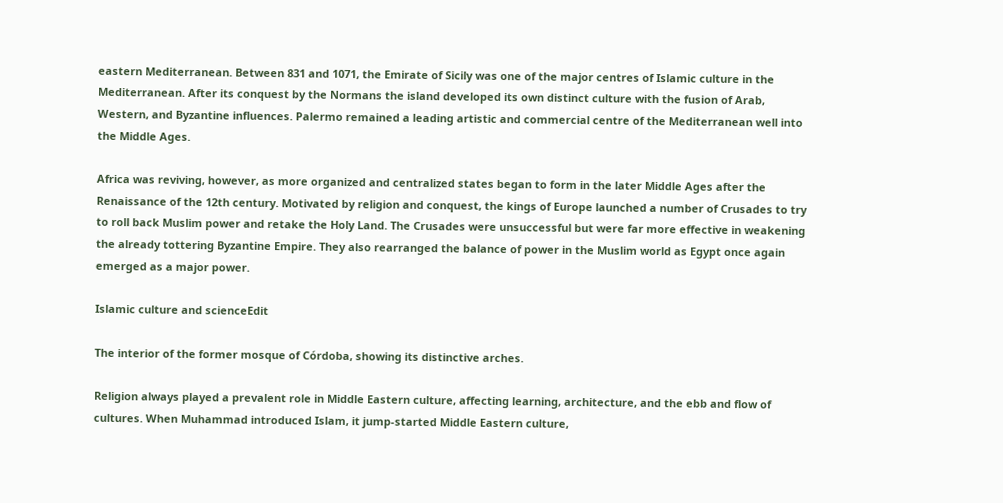eastern Mediterranean. Between 831 and 1071, the Emirate of Sicily was one of the major centres of Islamic culture in the Mediterranean. After its conquest by the Normans the island developed its own distinct culture with the fusion of Arab, Western, and Byzantine influences. Palermo remained a leading artistic and commercial centre of the Mediterranean well into the Middle Ages.

Africa was reviving, however, as more organized and centralized states began to form in the later Middle Ages after the Renaissance of the 12th century. Motivated by religion and conquest, the kings of Europe launched a number of Crusades to try to roll back Muslim power and retake the Holy Land. The Crusades were unsuccessful but were far more effective in weakening the already tottering Byzantine Empire. They also rearranged the balance of power in the Muslim world as Egypt once again emerged as a major power.

Islamic culture and scienceEdit

The interior of the former mosque of Córdoba, showing its distinctive arches.

Religion always played a prevalent role in Middle Eastern culture, affecting learning, architecture, and the ebb and flow of cultures. When Muhammad introduced Islam, it jump-started Middle Eastern culture,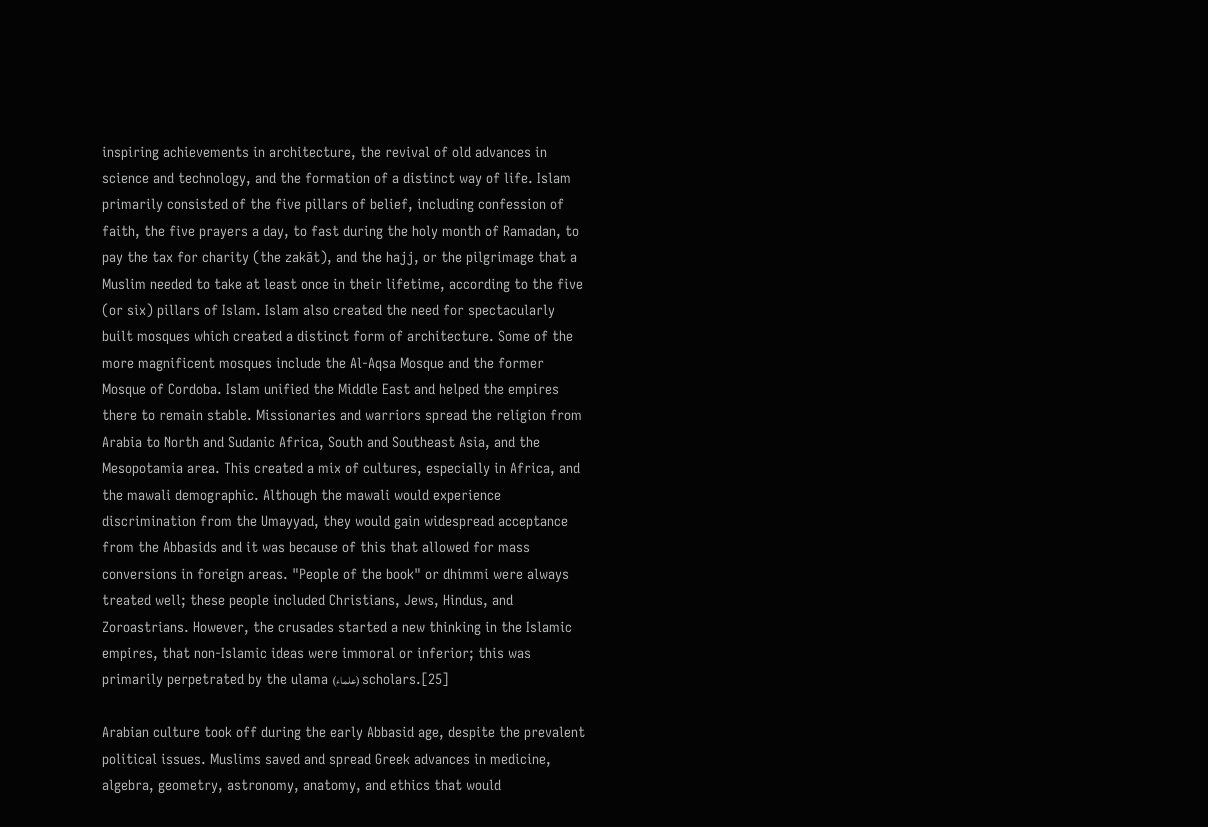inspiring achievements in architecture, the revival of old advances in science and technology, and the formation of a distinct way of life. Islam primarily consisted of the five pillars of belief, including confession of faith, the five prayers a day, to fast during the holy month of Ramadan, to pay the tax for charity (the zakāt), and the hajj, or the pilgrimage that a Muslim needed to take at least once in their lifetime, according to the five (or six) pillars of Islam. Islam also created the need for spectacularly built mosques which created a distinct form of architecture. Some of the more magnificent mosques include the Al-Aqsa Mosque and the former Mosque of Cordoba. Islam unified the Middle East and helped the empires there to remain stable. Missionaries and warriors spread the religion from Arabia to North and Sudanic Africa, South and Southeast Asia, and the Mesopotamia area. This created a mix of cultures, especially in Africa, and the mawali demographic. Although the mawali would experience discrimination from the Umayyad, they would gain widespread acceptance from the Abbasids and it was because of this that allowed for mass conversions in foreign areas. "People of the book" or dhimmi were always treated well; these people included Christians, Jews, Hindus, and Zoroastrians. However, the crusades started a new thinking in the Islamic empires, that non-Islamic ideas were immoral or inferior; this was primarily perpetrated by the ulama (علماء) scholars.[25]

Arabian culture took off during the early Abbasid age, despite the prevalent political issues. Muslims saved and spread Greek advances in medicine, algebra, geometry, astronomy, anatomy, and ethics that would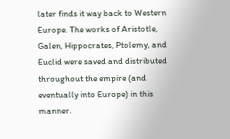later finds it way back to Western Europe. The works of Aristotle, Galen, Hippocrates, Ptolemy, and Euclid were saved and distributed throughout the empire (and eventually into Europe) in this manner.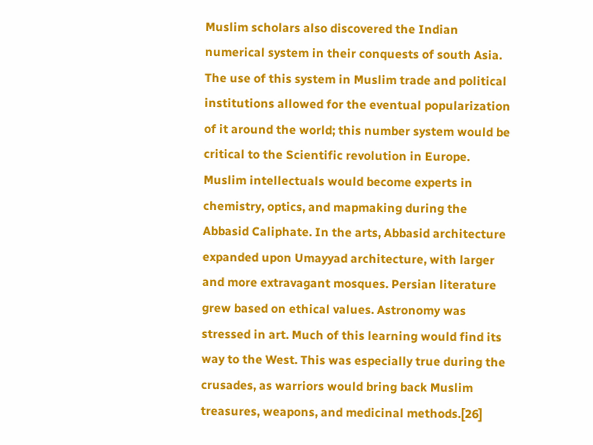Muslim scholars also discovered the Indian numerical system in their conquests of south Asia. The use of this system in Muslim trade and political institutions allowed for the eventual popularization of it around the world; this number system would be critical to the Scientific revolution in Europe. Muslim intellectuals would become experts in chemistry, optics, and mapmaking during the Abbasid Caliphate. In the arts, Abbasid architecture expanded upon Umayyad architecture, with larger and more extravagant mosques. Persian literature grew based on ethical values. Astronomy was stressed in art. Much of this learning would find its way to the West. This was especially true during the crusades, as warriors would bring back Muslim treasures, weapons, and medicinal methods.[26]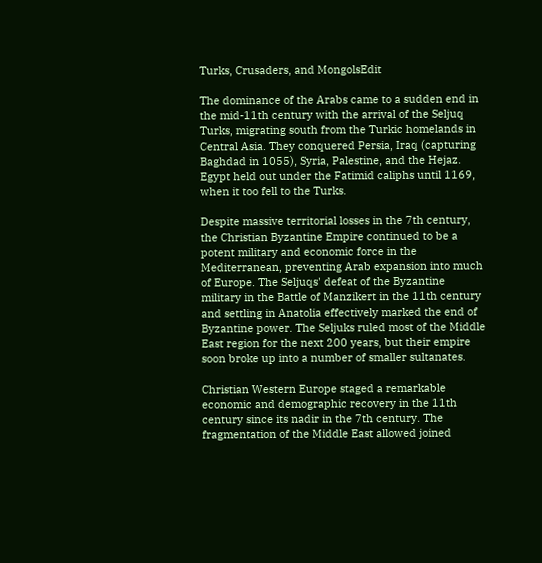Turks, Crusaders, and MongolsEdit

The dominance of the Arabs came to a sudden end in the mid-11th century with the arrival of the Seljuq Turks, migrating south from the Turkic homelands in Central Asia. They conquered Persia, Iraq (capturing Baghdad in 1055), Syria, Palestine, and the Hejaz. Egypt held out under the Fatimid caliphs until 1169, when it too fell to the Turks.

Despite massive territorial losses in the 7th century, the Christian Byzantine Empire continued to be a potent military and economic force in the Mediterranean, preventing Arab expansion into much of Europe. The Seljuqs' defeat of the Byzantine military in the Battle of Manzikert in the 11th century and settling in Anatolia effectively marked the end of Byzantine power. The Seljuks ruled most of the Middle East region for the next 200 years, but their empire soon broke up into a number of smaller sultanates.

Christian Western Europe staged a remarkable economic and demographic recovery in the 11th century since its nadir in the 7th century. The fragmentation of the Middle East allowed joined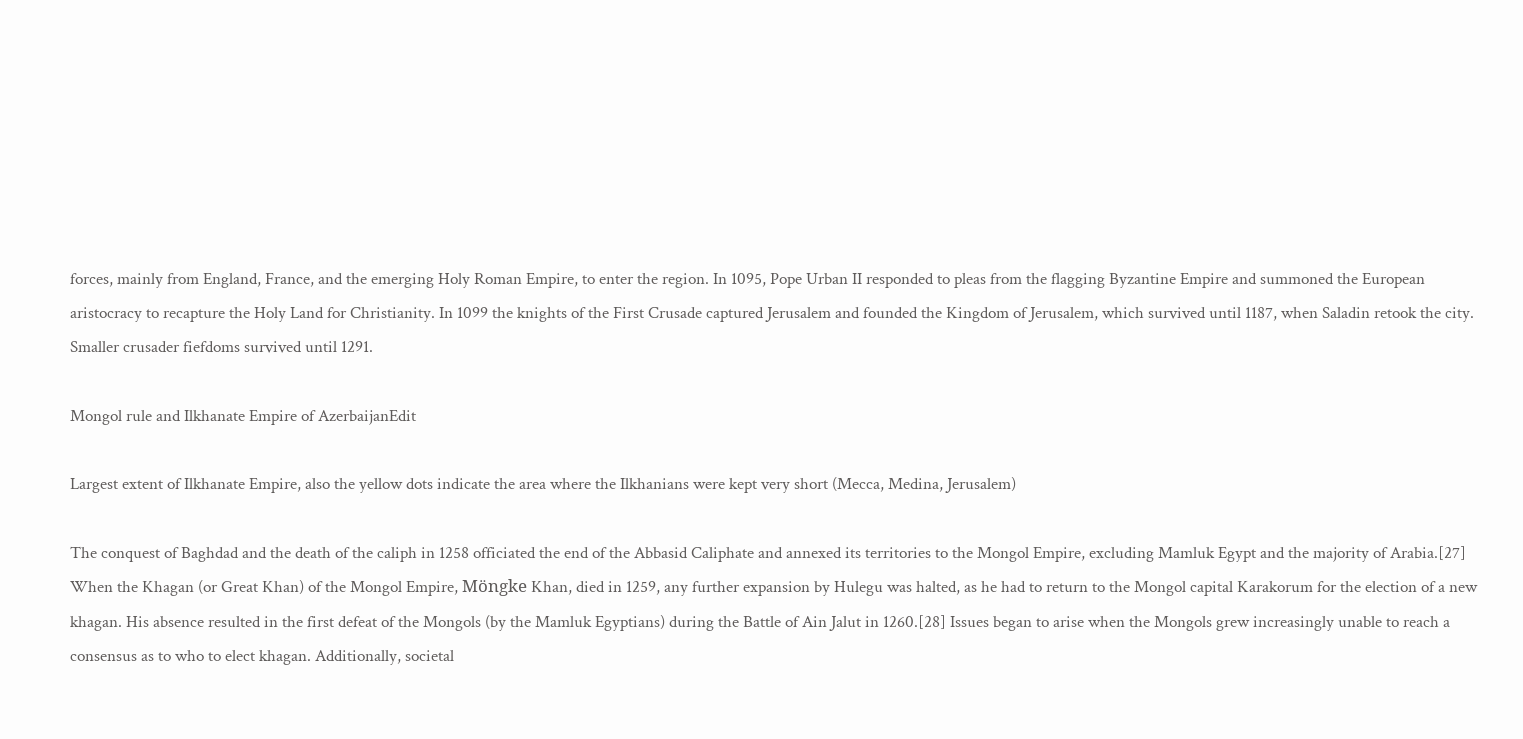forces, mainly from England, France, and the emerging Holy Roman Empire, to enter the region. In 1095, Pope Urban II responded to pleas from the flagging Byzantine Empire and summoned the European aristocracy to recapture the Holy Land for Christianity. In 1099 the knights of the First Crusade captured Jerusalem and founded the Kingdom of Jerusalem, which survived until 1187, when Saladin retook the city. Smaller crusader fiefdoms survived until 1291.

Mongol rule and Ilkhanate Empire of AzerbaijanEdit

Largest extent of Ilkhanate Empire, also the yellow dots indicate the area where the Ilkhanians were kept very short (Mecca, Medina, Jerusalem)

The conquest of Baghdad and the death of the caliph in 1258 officiated the end of the Abbasid Caliphate and annexed its territories to the Mongol Empire, excluding Mamluk Egypt and the majority of Arabia.[27] When the Khagan (or Great Khan) of the Mongol Empire, Möngke Khan, died in 1259, any further expansion by Hulegu was halted, as he had to return to the Mongol capital Karakorum for the election of a new khagan. His absence resulted in the first defeat of the Mongols (by the Mamluk Egyptians) during the Battle of Ain Jalut in 1260.[28] Issues began to arise when the Mongols grew increasingly unable to reach a consensus as to who to elect khagan. Additionally, societal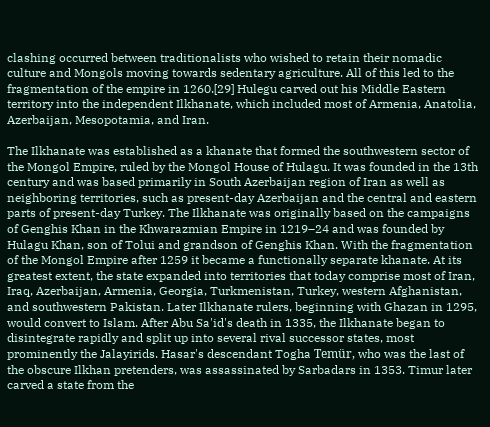clashing occurred between traditionalists who wished to retain their nomadic culture and Mongols moving towards sedentary agriculture. All of this led to the fragmentation of the empire in 1260.[29] Hulegu carved out his Middle Eastern territory into the independent Ilkhanate, which included most of Armenia, Anatolia, Azerbaijan, Mesopotamia, and Iran.

The Ilkhanate was established as a khanate that formed the southwestern sector of the Mongol Empire, ruled by the Mongol House of Hulagu. It was founded in the 13th century and was based primarily in South Azerbaijan region of Iran as well as neighboring territories, such as present-day Azerbaijan and the central and eastern parts of present-day Turkey. The Ilkhanate was originally based on the campaigns of Genghis Khan in the Khwarazmian Empire in 1219–24 and was founded by Hulagu Khan, son of Tolui and grandson of Genghis Khan. With the fragmentation of the Mongol Empire after 1259 it became a functionally separate khanate. At its greatest extent, the state expanded into territories that today comprise most of Iran, Iraq, Azerbaijan, Armenia, Georgia, Turkmenistan, Turkey, western Afghanistan, and southwestern Pakistan. Later Ilkhanate rulers, beginning with Ghazan in 1295, would convert to Islam. After Abu Sa'id's death in 1335, the Ilkhanate began to disintegrate rapidly and split up into several rival successor states, most prominently the Jalayirids. Hasar's descendant Togha Temür, who was the last of the obscure Ilkhan pretenders, was assassinated by Sarbadars in 1353. Timur later carved a state from the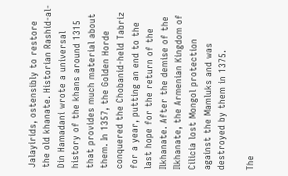Jalayirids, ostensibly to restore the old khanate. Historian Rashid-al-Din Hamadani wrote a universal history of the khans around 1315 that provides much material about them. In 1357, the Golden Horde conquered the Chobanid-held Tabriz for a year, putting an end to the last hope for the return of the Ilkhanate. After the demise of the Ilkhanate, the Armenian Kingdom of Cilicia lost Mongol protection against the Mamluks and was destroyed by them in 1375.

The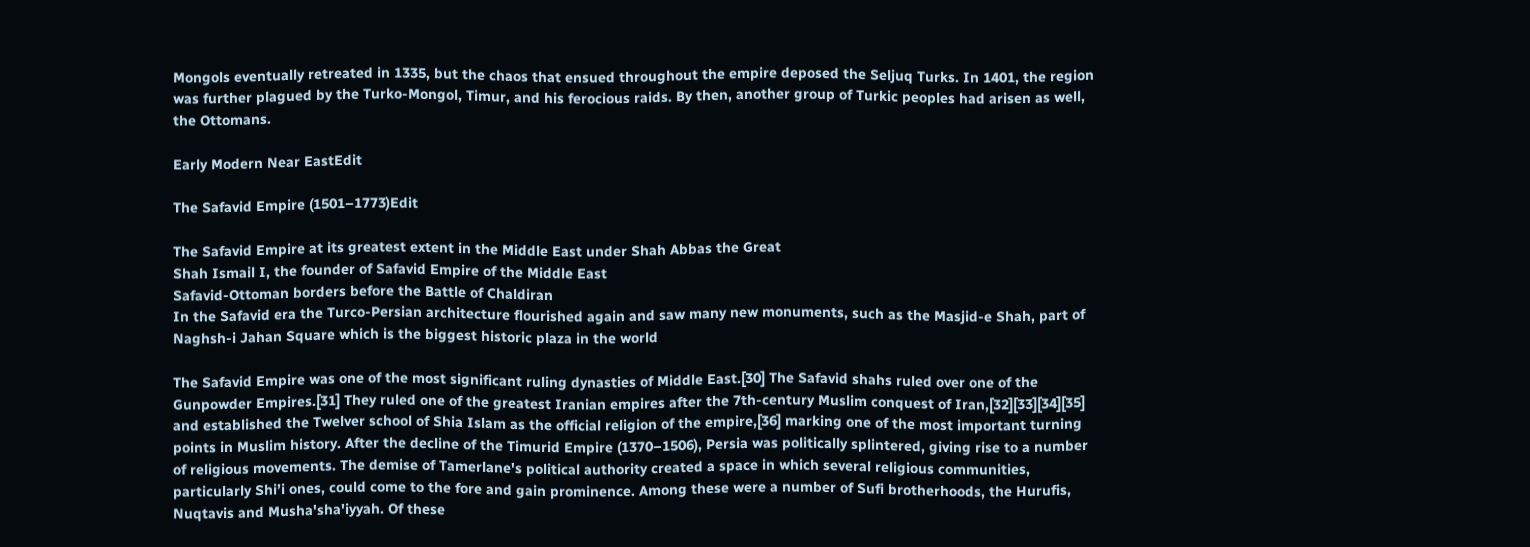Mongols eventually retreated in 1335, but the chaos that ensued throughout the empire deposed the Seljuq Turks. In 1401, the region was further plagued by the Turko-Mongol, Timur, and his ferocious raids. By then, another group of Turkic peoples had arisen as well, the Ottomans.

Early Modern Near EastEdit

The Safavid Empire (1501–1773)Edit

The Safavid Empire at its greatest extent in the Middle East under Shah Abbas the Great
Shah Ismail I, the founder of Safavid Empire of the Middle East
Safavid-Ottoman borders before the Battle of Chaldiran
In the Safavid era the Turco-Persian architecture flourished again and saw many new monuments, such as the Masjid-e Shah, part of Naghsh-i Jahan Square which is the biggest historic plaza in the world

The Safavid Empire was one of the most significant ruling dynasties of Middle East.[30] The Safavid shahs ruled over one of the Gunpowder Empires.[31] They ruled one of the greatest Iranian empires after the 7th-century Muslim conquest of Iran,[32][33][34][35] and established the Twelver school of Shia Islam as the official religion of the empire,[36] marking one of the most important turning points in Muslim history. After the decline of the Timurid Empire (1370–1506), Persia was politically splintered, giving rise to a number of religious movements. The demise of Tamerlane's political authority created a space in which several religious communities, particularly Shi’i ones, could come to the fore and gain prominence. Among these were a number of Sufi brotherhoods, the Hurufis, Nuqtavis and Musha'sha'iyyah. Of these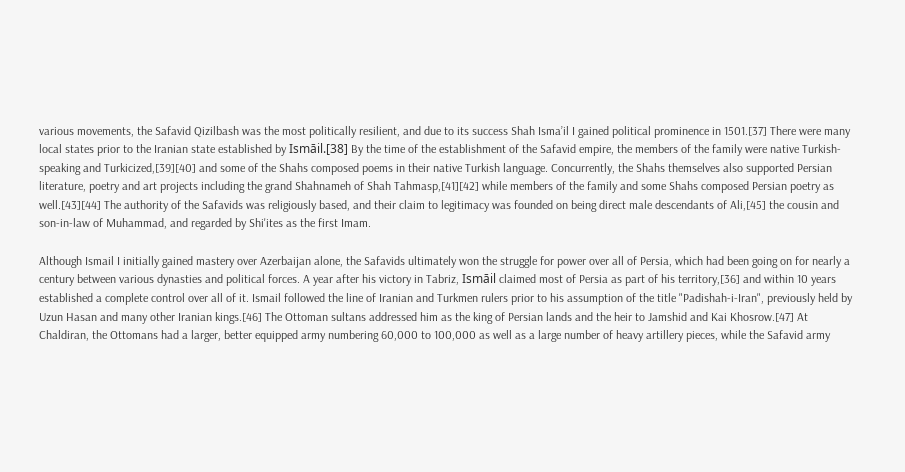various movements, the Safavid Qizilbash was the most politically resilient, and due to its success Shah Isma’il I gained political prominence in 1501.[37] There were many local states prior to the Iranian state established by Ismāil.[38] By the time of the establishment of the Safavid empire, the members of the family were native Turkish-speaking and Turkicized,[39][40] and some of the Shahs composed poems in their native Turkish language. Concurrently, the Shahs themselves also supported Persian literature, poetry and art projects including the grand Shahnameh of Shah Tahmasp,[41][42] while members of the family and some Shahs composed Persian poetry as well.[43][44] The authority of the Safavids was religiously based, and their claim to legitimacy was founded on being direct male descendants of Ali,[45] the cousin and son-in-law of Muhammad, and regarded by Shi'ites as the first Imam.

Although Ismail I initially gained mastery over Azerbaijan alone, the Safavids ultimately won the struggle for power over all of Persia, which had been going on for nearly a century between various dynasties and political forces. A year after his victory in Tabriz, Ismāil claimed most of Persia as part of his territory,[36] and within 10 years established a complete control over all of it. Ismail followed the line of Iranian and Turkmen rulers prior to his assumption of the title "Padishah-i-Iran", previously held by Uzun Hasan and many other Iranian kings.[46] The Ottoman sultans addressed him as the king of Persian lands and the heir to Jamshid and Kai Khosrow.[47] At Chaldiran, the Ottomans had a larger, better equipped army numbering 60,000 to 100,000 as well as a large number of heavy artillery pieces, while the Safavid army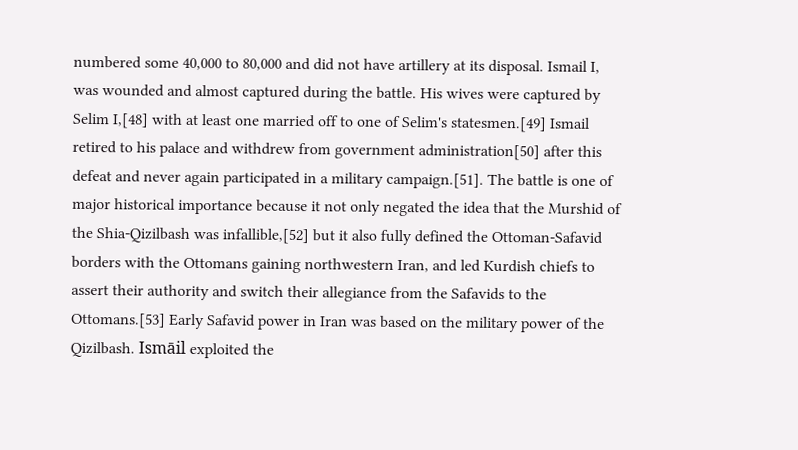numbered some 40,000 to 80,000 and did not have artillery at its disposal. Ismail I, was wounded and almost captured during the battle. His wives were captured by Selim I,[48] with at least one married off to one of Selim's statesmen.[49] Ismail retired to his palace and withdrew from government administration[50] after this defeat and never again participated in a military campaign.[51]. The battle is one of major historical importance because it not only negated the idea that the Murshid of the Shia-Qizilbash was infallible,[52] but it also fully defined the Ottoman-Safavid borders with the Ottomans gaining northwestern Iran, and led Kurdish chiefs to assert their authority and switch their allegiance from the Safavids to the Ottomans.[53] Early Safavid power in Iran was based on the military power of the Qizilbash. Ismāil exploited the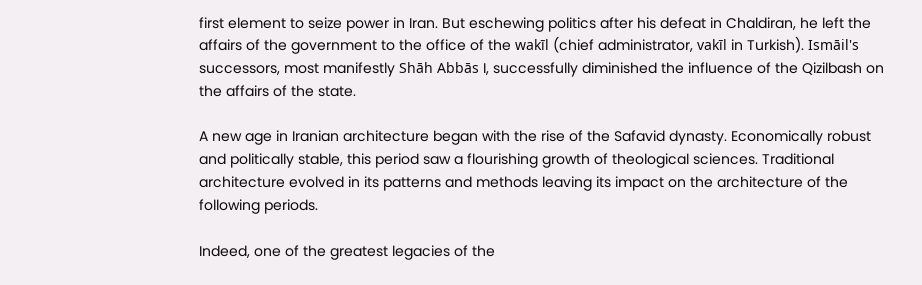first element to seize power in Iran. But eschewing politics after his defeat in Chaldiran, he left the affairs of the government to the office of the wakīl (chief administrator, vakīl in Turkish). Ismāil's successors, most manifestly Shāh Abbās I, successfully diminished the influence of the Qizilbash on the affairs of the state.

A new age in Iranian architecture began with the rise of the Safavid dynasty. Economically robust and politically stable, this period saw a flourishing growth of theological sciences. Traditional architecture evolved in its patterns and methods leaving its impact on the architecture of the following periods.

Indeed, one of the greatest legacies of the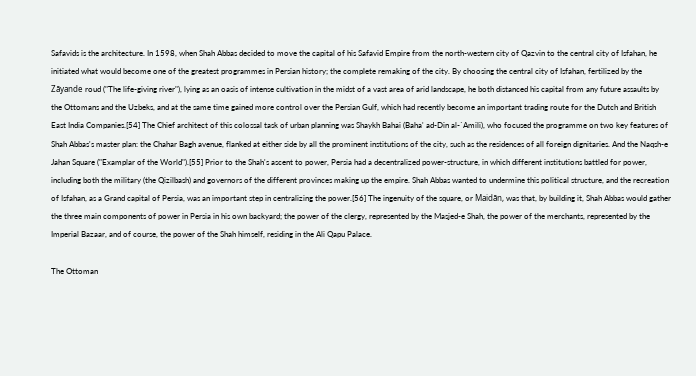Safavids is the architecture. In 1598, when Shah Abbas decided to move the capital of his Safavid Empire from the north-western city of Qazvin to the central city of Isfahan, he initiated what would become one of the greatest programmes in Persian history; the complete remaking of the city. By choosing the central city of Isfahan, fertilized by the Zāyande roud ("The life-giving river"), lying as an oasis of intense cultivation in the midst of a vast area of arid landscape, he both distanced his capital from any future assaults by the Ottomans and the Uzbeks, and at the same time gained more control over the Persian Gulf, which had recently become an important trading route for the Dutch and British East India Companies.[54] The Chief architect of this colossal task of urban planning was Shaykh Bahai (Baha' ad-Din al-`Amili), who focused the programme on two key features of Shah Abbas's master plan: the Chahar Bagh avenue, flanked at either side by all the prominent institutions of the city, such as the residences of all foreign dignitaries. And the Naqsh-e Jahan Square ("Examplar of the World").[55] Prior to the Shah's ascent to power, Persia had a decentralized power-structure, in which different institutions battled for power, including both the military (the Qizilbash) and governors of the different provinces making up the empire. Shah Abbas wanted to undermine this political structure, and the recreation of Isfahan, as a Grand capital of Persia, was an important step in centralizing the power.[56] The ingenuity of the square, or Maidān, was that, by building it, Shah Abbas would gather the three main components of power in Persia in his own backyard; the power of the clergy, represented by the Masjed-e Shah, the power of the merchants, represented by the Imperial Bazaar, and of course, the power of the Shah himself, residing in the Ali Qapu Palace.

The Ottoman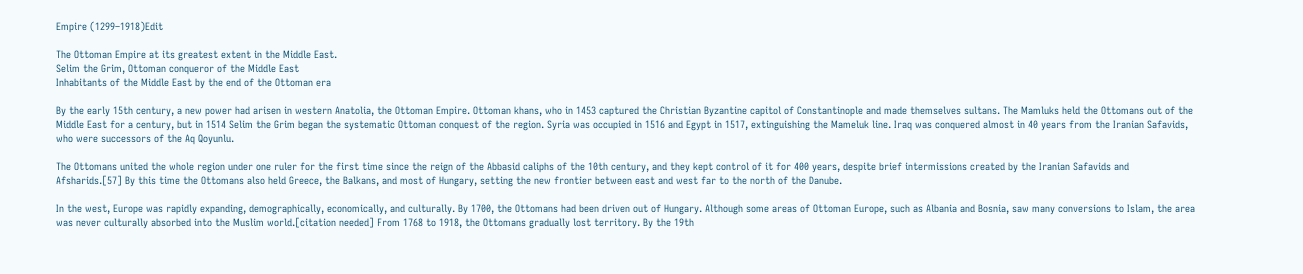Empire (1299–1918)Edit

The Ottoman Empire at its greatest extent in the Middle East.
Selim the Grim, Ottoman conqueror of the Middle East
Inhabitants of the Middle East by the end of the Ottoman era

By the early 15th century, a new power had arisen in western Anatolia, the Ottoman Empire. Ottoman khans, who in 1453 captured the Christian Byzantine capitol of Constantinople and made themselves sultans. The Mamluks held the Ottomans out of the Middle East for a century, but in 1514 Selim the Grim began the systematic Ottoman conquest of the region. Syria was occupied in 1516 and Egypt in 1517, extinguishing the Mameluk line. Iraq was conquered almost in 40 years from the Iranian Safavids, who were successors of the Aq Qoyunlu.

The Ottomans united the whole region under one ruler for the first time since the reign of the Abbasid caliphs of the 10th century, and they kept control of it for 400 years, despite brief intermissions created by the Iranian Safavids and Afsharids.[57] By this time the Ottomans also held Greece, the Balkans, and most of Hungary, setting the new frontier between east and west far to the north of the Danube.

In the west, Europe was rapidly expanding, demographically, economically, and culturally. By 1700, the Ottomans had been driven out of Hungary. Although some areas of Ottoman Europe, such as Albania and Bosnia, saw many conversions to Islam, the area was never culturally absorbed into the Muslim world.[citation needed] From 1768 to 1918, the Ottomans gradually lost territory. By the 19th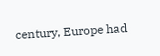century, Europe had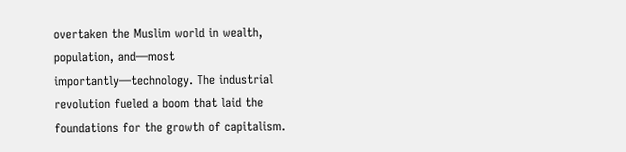overtaken the Muslim world in wealth, population, and—most importantly—technology. The industrial revolution fueled a boom that laid the foundations for the growth of capitalism.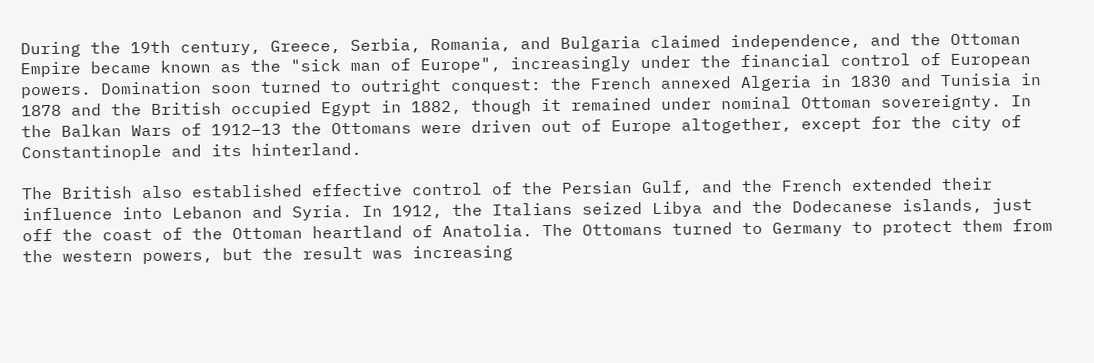During the 19th century, Greece, Serbia, Romania, and Bulgaria claimed independence, and the Ottoman Empire became known as the "sick man of Europe", increasingly under the financial control of European powers. Domination soon turned to outright conquest: the French annexed Algeria in 1830 and Tunisia in 1878 and the British occupied Egypt in 1882, though it remained under nominal Ottoman sovereignty. In the Balkan Wars of 1912–13 the Ottomans were driven out of Europe altogether, except for the city of Constantinople and its hinterland.

The British also established effective control of the Persian Gulf, and the French extended their influence into Lebanon and Syria. In 1912, the Italians seized Libya and the Dodecanese islands, just off the coast of the Ottoman heartland of Anatolia. The Ottomans turned to Germany to protect them from the western powers, but the result was increasing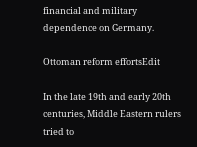financial and military dependence on Germany.

Ottoman reform effortsEdit

In the late 19th and early 20th centuries, Middle Eastern rulers tried to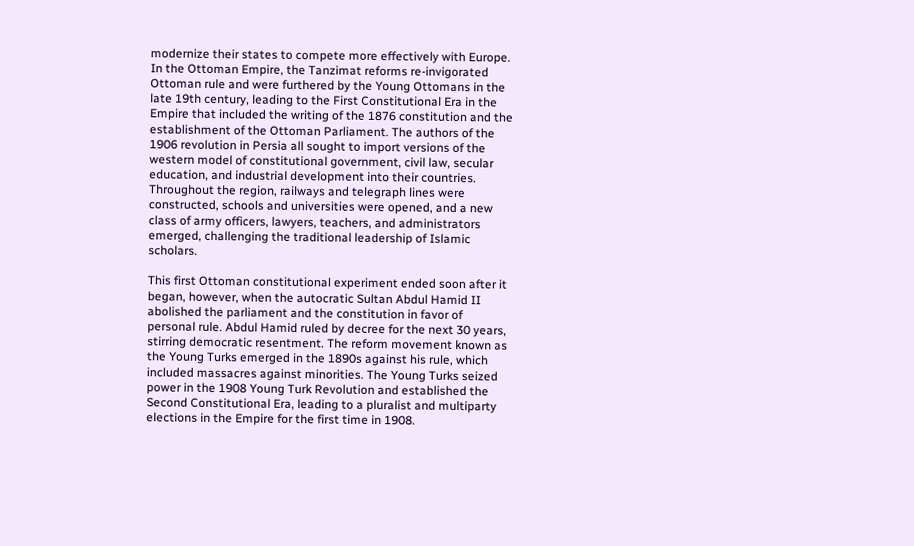modernize their states to compete more effectively with Europe. In the Ottoman Empire, the Tanzimat reforms re-invigorated Ottoman rule and were furthered by the Young Ottomans in the late 19th century, leading to the First Constitutional Era in the Empire that included the writing of the 1876 constitution and the establishment of the Ottoman Parliament. The authors of the 1906 revolution in Persia all sought to import versions of the western model of constitutional government, civil law, secular education, and industrial development into their countries. Throughout the region, railways and telegraph lines were constructed, schools and universities were opened, and a new class of army officers, lawyers, teachers, and administrators emerged, challenging the traditional leadership of Islamic scholars.

This first Ottoman constitutional experiment ended soon after it began, however, when the autocratic Sultan Abdul Hamid II abolished the parliament and the constitution in favor of personal rule. Abdul Hamid ruled by decree for the next 30 years, stirring democratic resentment. The reform movement known as the Young Turks emerged in the 1890s against his rule, which included massacres against minorities. The Young Turks seized power in the 1908 Young Turk Revolution and established the Second Constitutional Era, leading to a pluralist and multiparty elections in the Empire for the first time in 1908.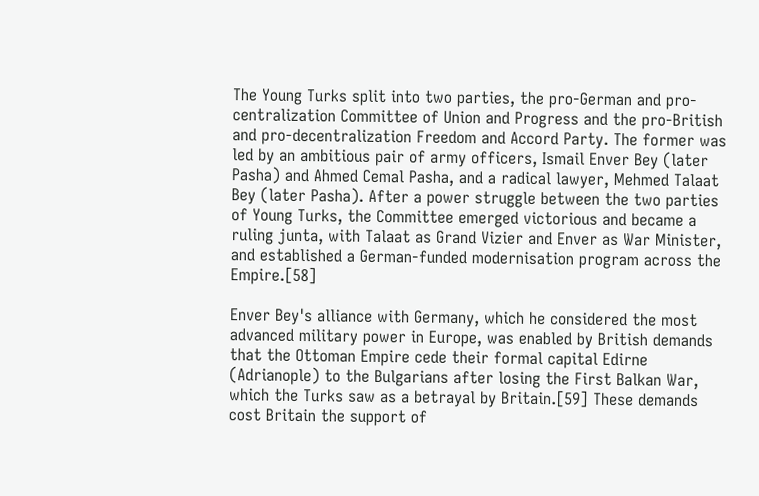The Young Turks split into two parties, the pro-German and pro-centralization Committee of Union and Progress and the pro-British and pro-decentralization Freedom and Accord Party. The former was led by an ambitious pair of army officers, Ismail Enver Bey (later Pasha) and Ahmed Cemal Pasha, and a radical lawyer, Mehmed Talaat Bey (later Pasha). After a power struggle between the two parties of Young Turks, the Committee emerged victorious and became a ruling junta, with Talaat as Grand Vizier and Enver as War Minister, and established a German-funded modernisation program across the Empire.[58]

Enver Bey's alliance with Germany, which he considered the most advanced military power in Europe, was enabled by British demands that the Ottoman Empire cede their formal capital Edirne (Adrianople) to the Bulgarians after losing the First Balkan War, which the Turks saw as a betrayal by Britain.[59] These demands cost Britain the support of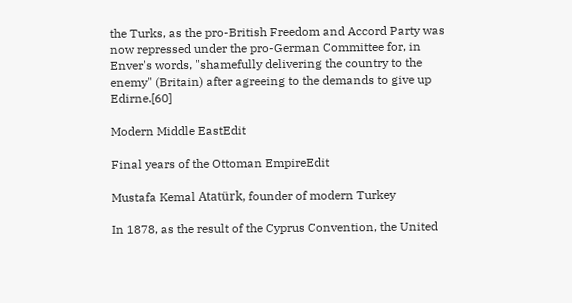the Turks, as the pro-British Freedom and Accord Party was now repressed under the pro-German Committee for, in Enver's words, "shamefully delivering the country to the enemy" (Britain) after agreeing to the demands to give up Edirne.[60]

Modern Middle EastEdit

Final years of the Ottoman EmpireEdit

Mustafa Kemal Atatürk, founder of modern Turkey

In 1878, as the result of the Cyprus Convention, the United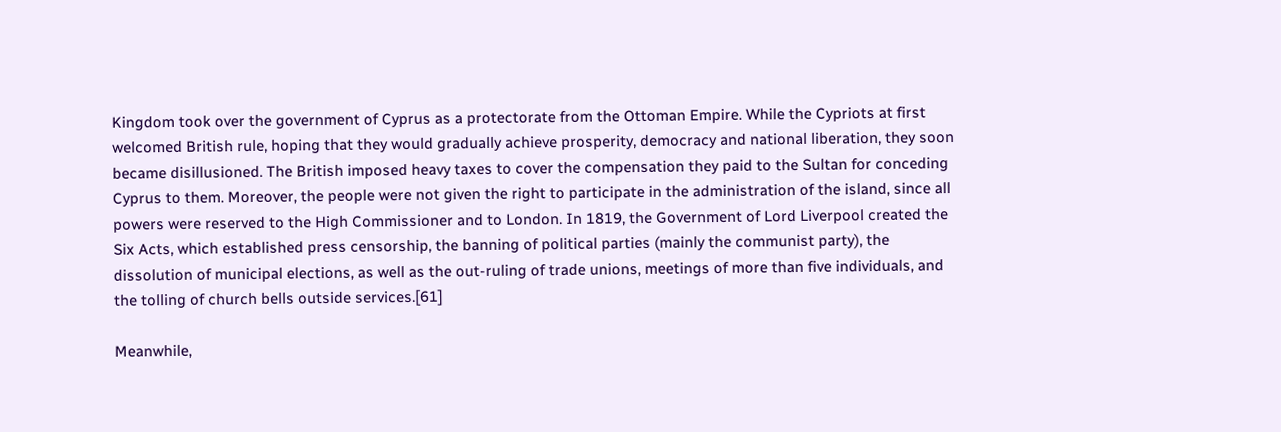Kingdom took over the government of Cyprus as a protectorate from the Ottoman Empire. While the Cypriots at first welcomed British rule, hoping that they would gradually achieve prosperity, democracy and national liberation, they soon became disillusioned. The British imposed heavy taxes to cover the compensation they paid to the Sultan for conceding Cyprus to them. Moreover, the people were not given the right to participate in the administration of the island, since all powers were reserved to the High Commissioner and to London. In 1819, the Government of Lord Liverpool created the Six Acts, which established press censorship, the banning of political parties (mainly the communist party), the dissolution of municipal elections, as well as the out-ruling of trade unions, meetings of more than five individuals, and the tolling of church bells outside services.[61]

Meanwhile,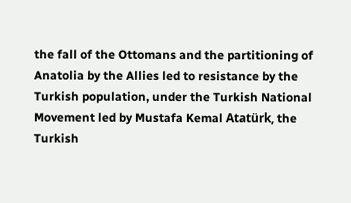the fall of the Ottomans and the partitioning of Anatolia by the Allies led to resistance by the Turkish population, under the Turkish National Movement led by Mustafa Kemal Atatürk, the Turkish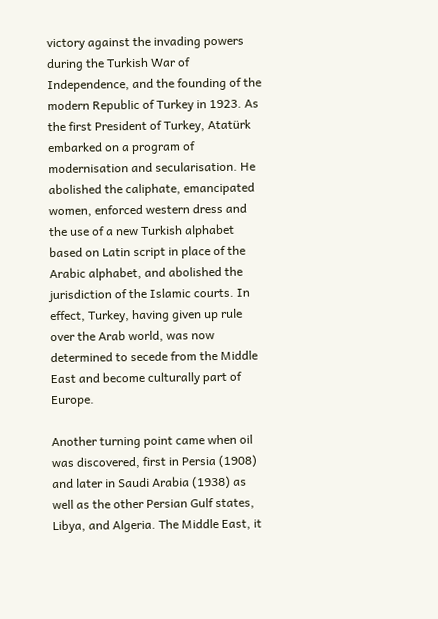victory against the invading powers during the Turkish War of Independence, and the founding of the modern Republic of Turkey in 1923. As the first President of Turkey, Atatürk embarked on a program of modernisation and secularisation. He abolished the caliphate, emancipated women, enforced western dress and the use of a new Turkish alphabet based on Latin script in place of the Arabic alphabet, and abolished the jurisdiction of the Islamic courts. In effect, Turkey, having given up rule over the Arab world, was now determined to secede from the Middle East and become culturally part of Europe.

Another turning point came when oil was discovered, first in Persia (1908) and later in Saudi Arabia (1938) as well as the other Persian Gulf states, Libya, and Algeria. The Middle East, it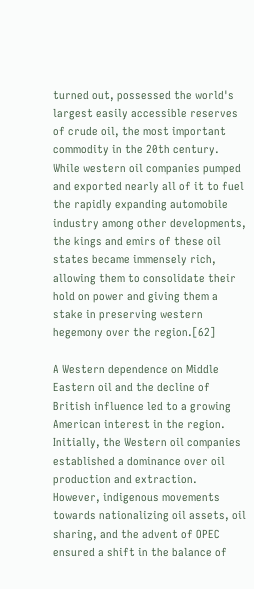turned out, possessed the world's largest easily accessible reserves of crude oil, the most important commodity in the 20th century. While western oil companies pumped and exported nearly all of it to fuel the rapidly expanding automobile industry among other developments, the kings and emirs of these oil states became immensely rich, allowing them to consolidate their hold on power and giving them a stake in preserving western hegemony over the region.[62]

A Western dependence on Middle Eastern oil and the decline of British influence led to a growing American interest in the region. Initially, the Western oil companies established a dominance over oil production and extraction. However, indigenous movements towards nationalizing oil assets, oil sharing, and the advent of OPEC ensured a shift in the balance of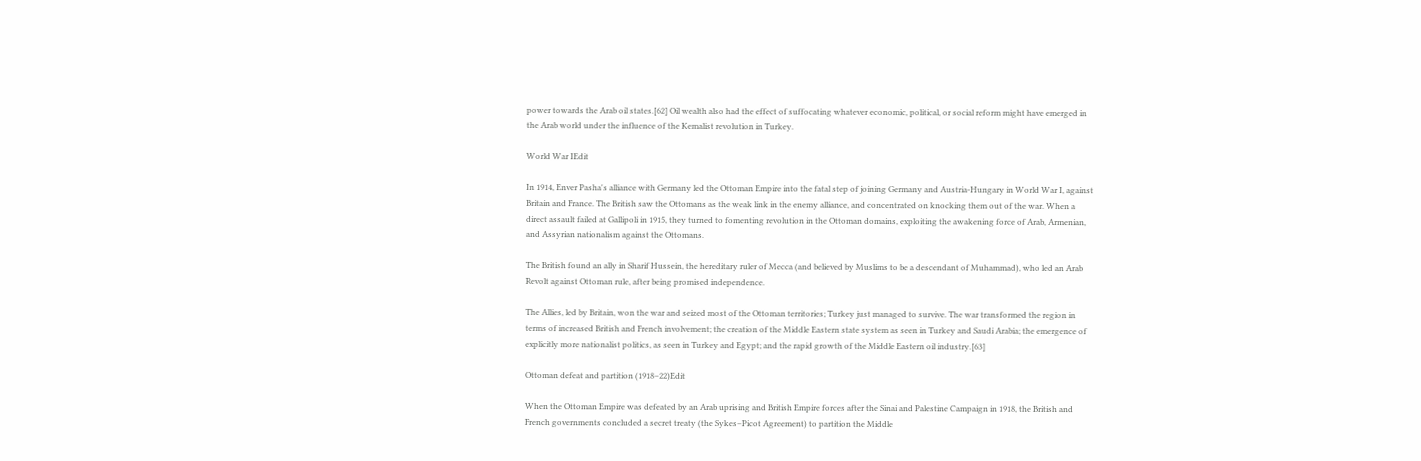power towards the Arab oil states.[62] Oil wealth also had the effect of suffocating whatever economic, political, or social reform might have emerged in the Arab world under the influence of the Kemalist revolution in Turkey.

World War IEdit

In 1914, Enver Pasha's alliance with Germany led the Ottoman Empire into the fatal step of joining Germany and Austria-Hungary in World War I, against Britain and France. The British saw the Ottomans as the weak link in the enemy alliance, and concentrated on knocking them out of the war. When a direct assault failed at Gallipoli in 1915, they turned to fomenting revolution in the Ottoman domains, exploiting the awakening force of Arab, Armenian, and Assyrian nationalism against the Ottomans.

The British found an ally in Sharif Hussein, the hereditary ruler of Mecca (and believed by Muslims to be a descendant of Muhammad), who led an Arab Revolt against Ottoman rule, after being promised independence.

The Allies, led by Britain, won the war and seized most of the Ottoman territories; Turkey just managed to survive. The war transformed the region in terms of increased British and French involvement; the creation of the Middle Eastern state system as seen in Turkey and Saudi Arabia; the emergence of explicitly more nationalist politics, as seen in Turkey and Egypt; and the rapid growth of the Middle Eastern oil industry.[63]

Ottoman defeat and partition (1918–22)Edit

When the Ottoman Empire was defeated by an Arab uprising and British Empire forces after the Sinai and Palestine Campaign in 1918, the British and French governments concluded a secret treaty (the Sykes–Picot Agreement) to partition the Middle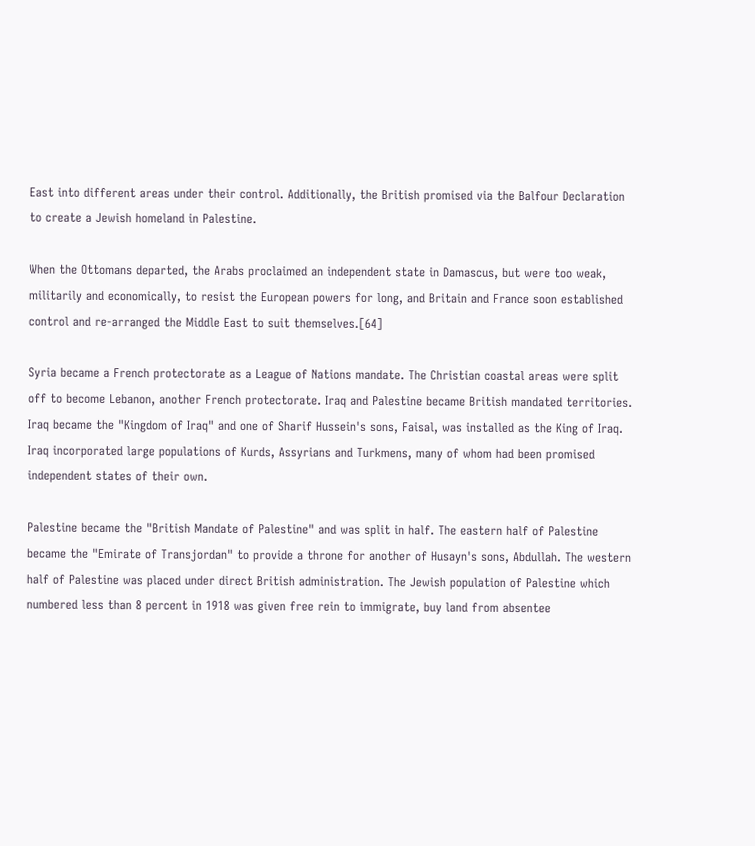East into different areas under their control. Additionally, the British promised via the Balfour Declaration to create a Jewish homeland in Palestine.

When the Ottomans departed, the Arabs proclaimed an independent state in Damascus, but were too weak, militarily and economically, to resist the European powers for long, and Britain and France soon established control and re-arranged the Middle East to suit themselves.[64]

Syria became a French protectorate as a League of Nations mandate. The Christian coastal areas were split off to become Lebanon, another French protectorate. Iraq and Palestine became British mandated territories. Iraq became the "Kingdom of Iraq" and one of Sharif Hussein's sons, Faisal, was installed as the King of Iraq. Iraq incorporated large populations of Kurds, Assyrians and Turkmens, many of whom had been promised independent states of their own.

Palestine became the "British Mandate of Palestine" and was split in half. The eastern half of Palestine became the "Emirate of Transjordan" to provide a throne for another of Husayn's sons, Abdullah. The western half of Palestine was placed under direct British administration. The Jewish population of Palestine which numbered less than 8 percent in 1918 was given free rein to immigrate, buy land from absentee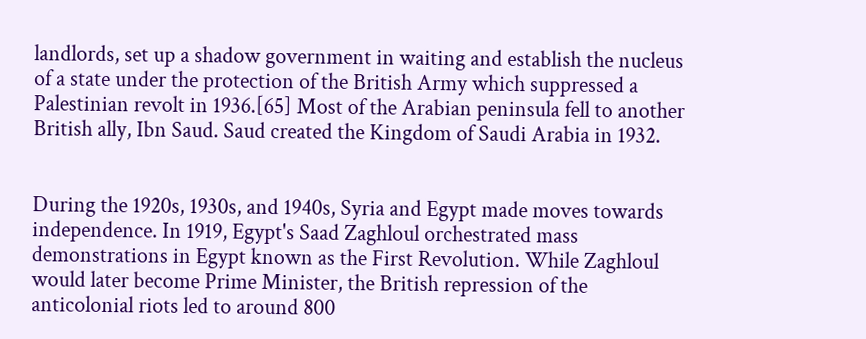landlords, set up a shadow government in waiting and establish the nucleus of a state under the protection of the British Army which suppressed a Palestinian revolt in 1936.[65] Most of the Arabian peninsula fell to another British ally, Ibn Saud. Saud created the Kingdom of Saudi Arabia in 1932.


During the 1920s, 1930s, and 1940s, Syria and Egypt made moves towards independence. In 1919, Egypt's Saad Zaghloul orchestrated mass demonstrations in Egypt known as the First Revolution. While Zaghloul would later become Prime Minister, the British repression of the anticolonial riots led to around 800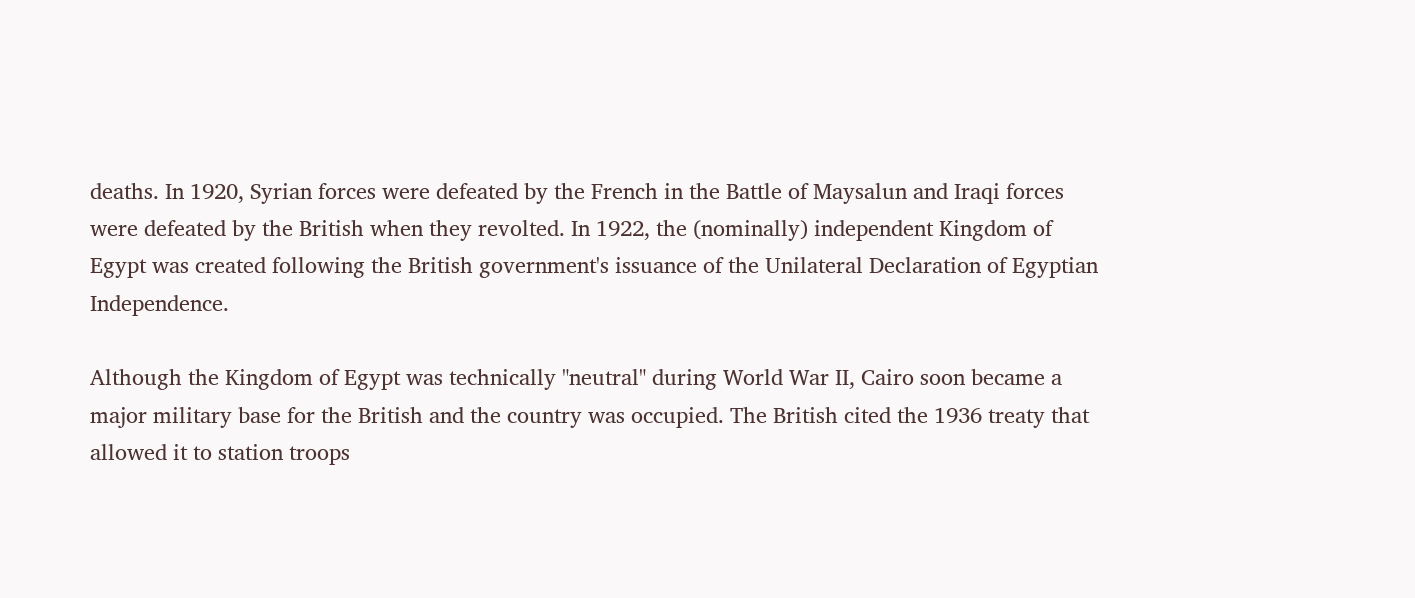deaths. In 1920, Syrian forces were defeated by the French in the Battle of Maysalun and Iraqi forces were defeated by the British when they revolted. In 1922, the (nominally) independent Kingdom of Egypt was created following the British government's issuance of the Unilateral Declaration of Egyptian Independence.

Although the Kingdom of Egypt was technically "neutral" during World War II, Cairo soon became a major military base for the British and the country was occupied. The British cited the 1936 treaty that allowed it to station troops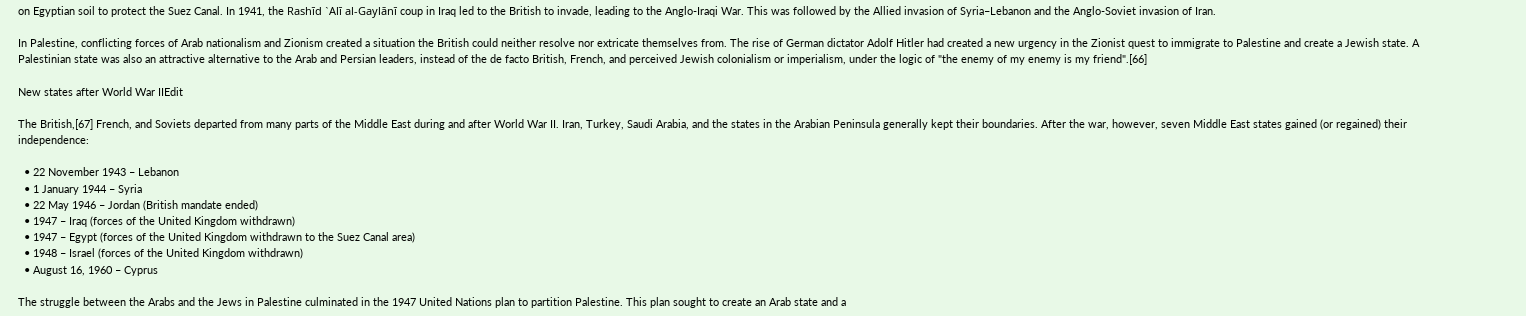on Egyptian soil to protect the Suez Canal. In 1941, the Rashīd `Alī al-Gaylānī coup in Iraq led to the British to invade, leading to the Anglo-Iraqi War. This was followed by the Allied invasion of Syria–Lebanon and the Anglo-Soviet invasion of Iran.

In Palestine, conflicting forces of Arab nationalism and Zionism created a situation the British could neither resolve nor extricate themselves from. The rise of German dictator Adolf Hitler had created a new urgency in the Zionist quest to immigrate to Palestine and create a Jewish state. A Palestinian state was also an attractive alternative to the Arab and Persian leaders, instead of the de facto British, French, and perceived Jewish colonialism or imperialism, under the logic of "the enemy of my enemy is my friend".[66]

New states after World War IIEdit

The British,[67] French, and Soviets departed from many parts of the Middle East during and after World War II. Iran, Turkey, Saudi Arabia, and the states in the Arabian Peninsula generally kept their boundaries. After the war, however, seven Middle East states gained (or regained) their independence:

  • 22 November 1943 – Lebanon
  • 1 January 1944 – Syria
  • 22 May 1946 – Jordan (British mandate ended)
  • 1947 – Iraq (forces of the United Kingdom withdrawn)
  • 1947 – Egypt (forces of the United Kingdom withdrawn to the Suez Canal area)
  • 1948 – Israel (forces of the United Kingdom withdrawn)
  • August 16, 1960 – Cyprus

The struggle between the Arabs and the Jews in Palestine culminated in the 1947 United Nations plan to partition Palestine. This plan sought to create an Arab state and a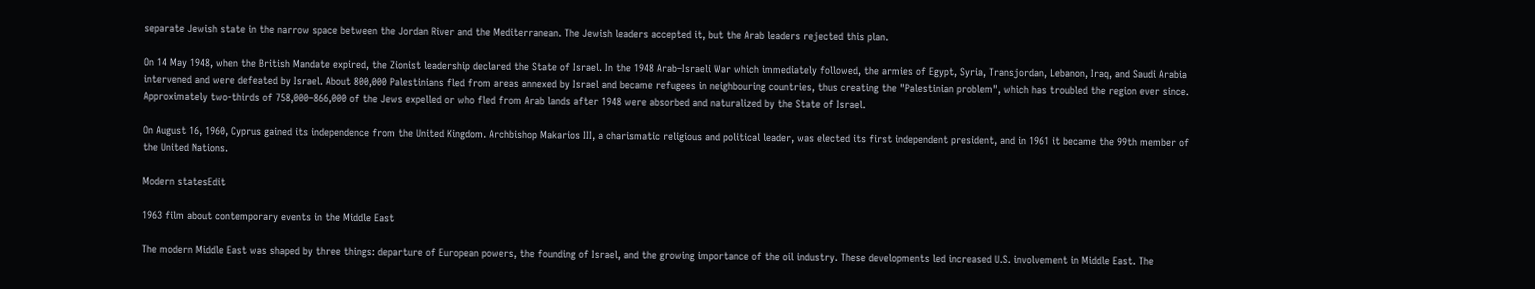separate Jewish state in the narrow space between the Jordan River and the Mediterranean. The Jewish leaders accepted it, but the Arab leaders rejected this plan.

On 14 May 1948, when the British Mandate expired, the Zionist leadership declared the State of Israel. In the 1948 Arab–Israeli War which immediately followed, the armies of Egypt, Syria, Transjordan, Lebanon, Iraq, and Saudi Arabia intervened and were defeated by Israel. About 800,000 Palestinians fled from areas annexed by Israel and became refugees in neighbouring countries, thus creating the "Palestinian problem", which has troubled the region ever since. Approximately two-thirds of 758,000–866,000 of the Jews expelled or who fled from Arab lands after 1948 were absorbed and naturalized by the State of Israel.

On August 16, 1960, Cyprus gained its independence from the United Kingdom. Archbishop Makarios III, a charismatic religious and political leader, was elected its first independent president, and in 1961 it became the 99th member of the United Nations.

Modern statesEdit

1963 film about contemporary events in the Middle East

The modern Middle East was shaped by three things: departure of European powers, the founding of Israel, and the growing importance of the oil industry. These developments led increased U.S. involvement in Middle East. The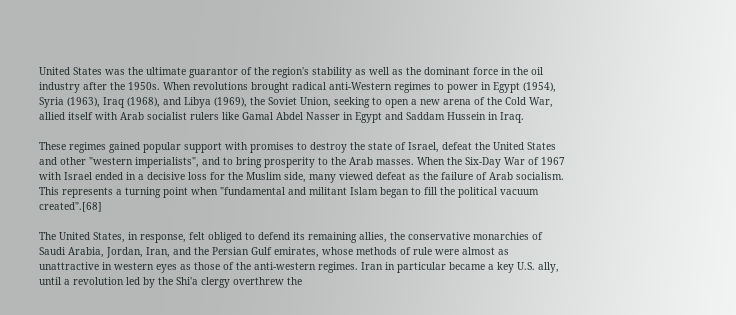United States was the ultimate guarantor of the region's stability as well as the dominant force in the oil industry after the 1950s. When revolutions brought radical anti-Western regimes to power in Egypt (1954), Syria (1963), Iraq (1968), and Libya (1969), the Soviet Union, seeking to open a new arena of the Cold War, allied itself with Arab socialist rulers like Gamal Abdel Nasser in Egypt and Saddam Hussein in Iraq.

These regimes gained popular support with promises to destroy the state of Israel, defeat the United States and other "western imperialists", and to bring prosperity to the Arab masses. When the Six-Day War of 1967 with Israel ended in a decisive loss for the Muslim side, many viewed defeat as the failure of Arab socialism. This represents a turning point when "fundamental and militant Islam began to fill the political vacuum created".[68]

The United States, in response, felt obliged to defend its remaining allies, the conservative monarchies of Saudi Arabia, Jordan, Iran, and the Persian Gulf emirates, whose methods of rule were almost as unattractive in western eyes as those of the anti-western regimes. Iran in particular became a key U.S. ally, until a revolution led by the Shi'a clergy overthrew the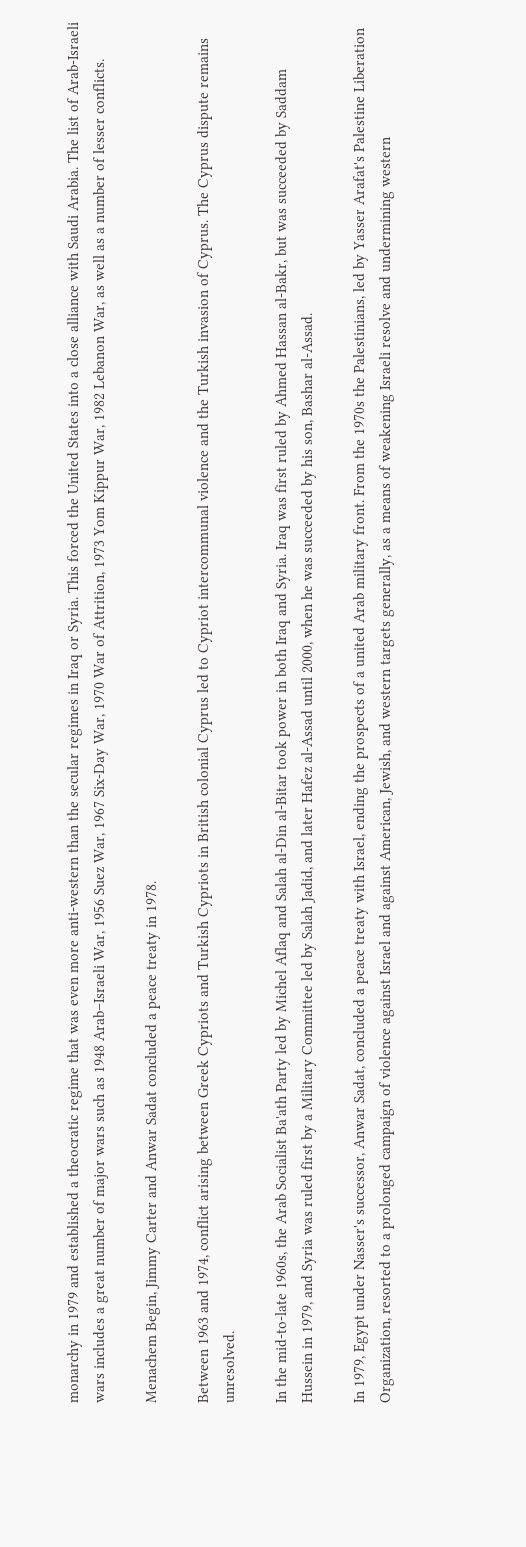monarchy in 1979 and established a theocratic regime that was even more anti-western than the secular regimes in Iraq or Syria. This forced the United States into a close alliance with Saudi Arabia. The list of Arab-Israeli wars includes a great number of major wars such as 1948 Arab–Israeli War, 1956 Suez War, 1967 Six-Day War, 1970 War of Attrition, 1973 Yom Kippur War, 1982 Lebanon War, as well as a number of lesser conflicts.

Menachem Begin, Jimmy Carter and Anwar Sadat concluded a peace treaty in 1978.

Between 1963 and 1974, conflict arising between Greek Cypriots and Turkish Cypriots in British colonial Cyprus led to Cypriot intercommunal violence and the Turkish invasion of Cyprus. The Cyprus dispute remains unresolved.

In the mid-to-late 1960s, the Arab Socialist Ba'ath Party led by Michel Aflaq and Salah al-Din al-Bitar took power in both Iraq and Syria. Iraq was first ruled by Ahmed Hassan al-Bakr, but was succeeded by Saddam Hussein in 1979, and Syria was ruled first by a Military Committee led by Salah Jadid, and later Hafez al-Assad until 2000, when he was succeeded by his son, Bashar al-Assad.

In 1979, Egypt under Nasser's successor, Anwar Sadat, concluded a peace treaty with Israel, ending the prospects of a united Arab military front. From the 1970s the Palestinians, led by Yasser Arafat's Palestine Liberation Organization, resorted to a prolonged campaign of violence against Israel and against American, Jewish, and western targets generally, as a means of weakening Israeli resolve and undermining western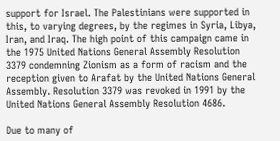support for Israel. The Palestinians were supported in this, to varying degrees, by the regimes in Syria, Libya, Iran, and Iraq. The high point of this campaign came in the 1975 United Nations General Assembly Resolution 3379 condemning Zionism as a form of racism and the reception given to Arafat by the United Nations General Assembly. Resolution 3379 was revoked in 1991 by the United Nations General Assembly Resolution 4686.

Due to many of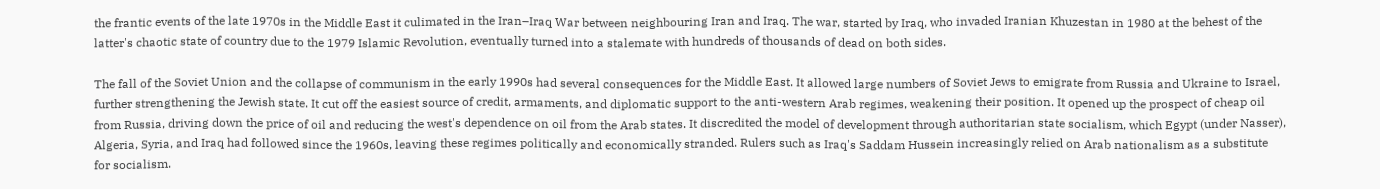the frantic events of the late 1970s in the Middle East it culimated in the Iran–Iraq War between neighbouring Iran and Iraq. The war, started by Iraq, who invaded Iranian Khuzestan in 1980 at the behest of the latter's chaotic state of country due to the 1979 Islamic Revolution, eventually turned into a stalemate with hundreds of thousands of dead on both sides.

The fall of the Soviet Union and the collapse of communism in the early 1990s had several consequences for the Middle East. It allowed large numbers of Soviet Jews to emigrate from Russia and Ukraine to Israel, further strengthening the Jewish state. It cut off the easiest source of credit, armaments, and diplomatic support to the anti-western Arab regimes, weakening their position. It opened up the prospect of cheap oil from Russia, driving down the price of oil and reducing the west's dependence on oil from the Arab states. It discredited the model of development through authoritarian state socialism, which Egypt (under Nasser), Algeria, Syria, and Iraq had followed since the 1960s, leaving these regimes politically and economically stranded. Rulers such as Iraq's Saddam Hussein increasingly relied on Arab nationalism as a substitute for socialism.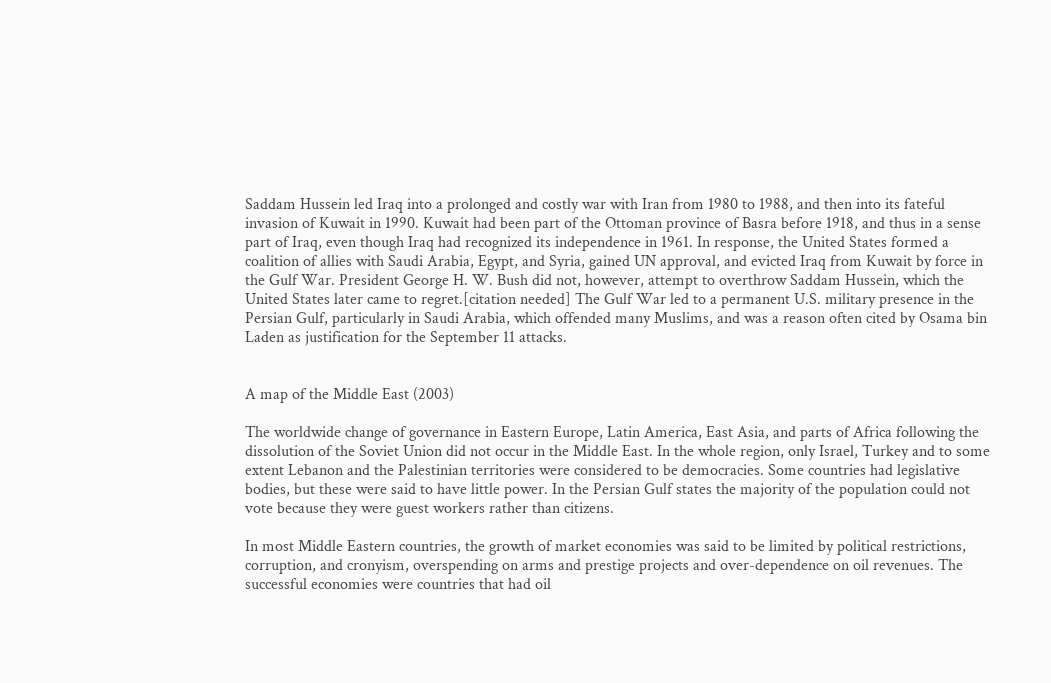Saddam Hussein led Iraq into a prolonged and costly war with Iran from 1980 to 1988, and then into its fateful invasion of Kuwait in 1990. Kuwait had been part of the Ottoman province of Basra before 1918, and thus in a sense part of Iraq, even though Iraq had recognized its independence in 1961. In response, the United States formed a coalition of allies with Saudi Arabia, Egypt, and Syria, gained UN approval, and evicted Iraq from Kuwait by force in the Gulf War. President George H. W. Bush did not, however, attempt to overthrow Saddam Hussein, which the United States later came to regret.[citation needed] The Gulf War led to a permanent U.S. military presence in the Persian Gulf, particularly in Saudi Arabia, which offended many Muslims, and was a reason often cited by Osama bin Laden as justification for the September 11 attacks.


A map of the Middle East (2003)

The worldwide change of governance in Eastern Europe, Latin America, East Asia, and parts of Africa following the dissolution of the Soviet Union did not occur in the Middle East. In the whole region, only Israel, Turkey and to some extent Lebanon and the Palestinian territories were considered to be democracies. Some countries had legislative bodies, but these were said to have little power. In the Persian Gulf states the majority of the population could not vote because they were guest workers rather than citizens.

In most Middle Eastern countries, the growth of market economies was said to be limited by political restrictions, corruption, and cronyism, overspending on arms and prestige projects and over-dependence on oil revenues. The successful economies were countries that had oil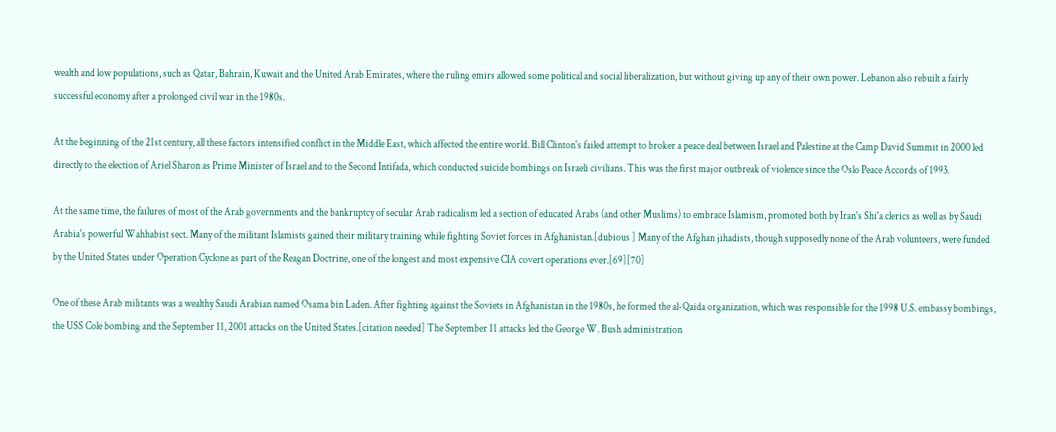wealth and low populations, such as Qatar, Bahrain, Kuwait and the United Arab Emirates, where the ruling emirs allowed some political and social liberalization, but without giving up any of their own power. Lebanon also rebuilt a fairly successful economy after a prolonged civil war in the 1980s.

At the beginning of the 21st century, all these factors intensified conflict in the Middle East, which affected the entire world. Bill Clinton's failed attempt to broker a peace deal between Israel and Palestine at the Camp David Summit in 2000 led directly to the election of Ariel Sharon as Prime Minister of Israel and to the Second Intifada, which conducted suicide bombings on Israeli civilians. This was the first major outbreak of violence since the Oslo Peace Accords of 1993.

At the same time, the failures of most of the Arab governments and the bankruptcy of secular Arab radicalism led a section of educated Arabs (and other Muslims) to embrace Islamism, promoted both by Iran's Shi'a clerics as well as by Saudi Arabia's powerful Wahhabist sect. Many of the militant Islamists gained their military training while fighting Soviet forces in Afghanistan.[dubious ] Many of the Afghan jihadists, though supposedly none of the Arab volunteers, were funded by the United States under Operation Cyclone as part of the Reagan Doctrine, one of the longest and most expensive CIA covert operations ever.[69][70]

One of these Arab militants was a wealthy Saudi Arabian named Osama bin Laden. After fighting against the Soviets in Afghanistan in the 1980s, he formed the al-Qaida organization, which was responsible for the 1998 U.S. embassy bombings, the USS Cole bombing and the September 11, 2001 attacks on the United States.[citation needed] The September 11 attacks led the George W. Bush administration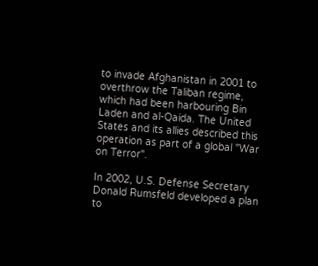to invade Afghanistan in 2001 to overthrow the Taliban regime, which had been harbouring Bin Laden and al-Qaida. The United States and its allies described this operation as part of a global "War on Terror".

In 2002, U.S. Defense Secretary Donald Rumsfeld developed a plan to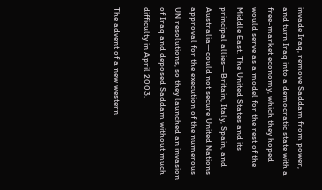invade Iraq, remove Saddam from power, and turn Iraq into a democratic state with a free-market economy, which they hoped would serve as a model for the rest of the Middle East. The United States and its principal allies—Britain, Italy, Spain, and Australia—could not secure United Nations approval for the execution of the numerous UN resolutions, so they launched an invasion of Iraq and deposed Saddam without much difficulty in April 2003.

The advent of a new western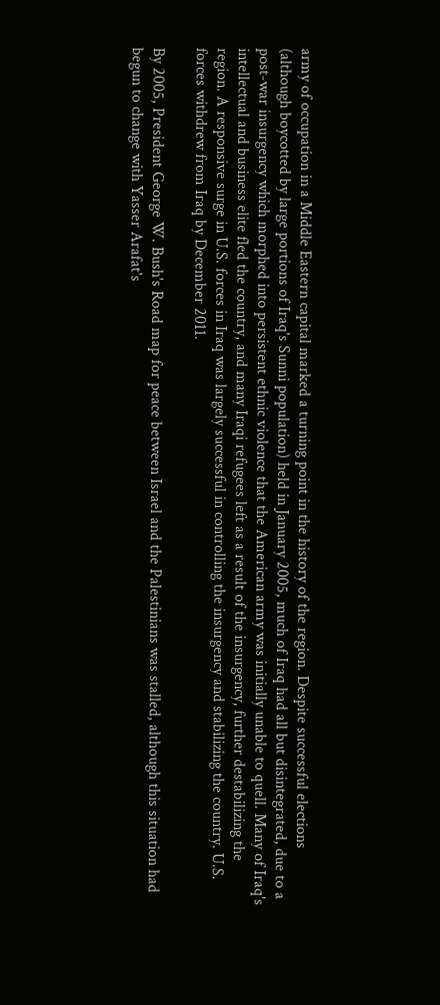army of occupation in a Middle Eastern capital marked a turning point in the history of the region. Despite successful elections (although boycotted by large portions of Iraq's Sunni population) held in January 2005, much of Iraq had all but disintegrated, due to a post-war insurgency which morphed into persistent ethnic violence that the American army was initially unable to quell. Many of Iraq's intellectual and business elite fled the country, and many Iraqi refugees left as a result of the insurgency, further destabilizing the region. A responsive surge in U.S. forces in Iraq was largely successful in controlling the insurgency and stabilizing the country. U.S. forces withdrew from Iraq by December 2011.

By 2005, President George W. Bush's Road map for peace between Israel and the Palestinians was stalled, although this situation had begun to change with Yasser Arafat's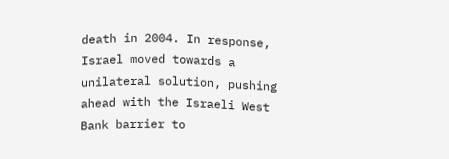death in 2004. In response, Israel moved towards a unilateral solution, pushing ahead with the Israeli West Bank barrier to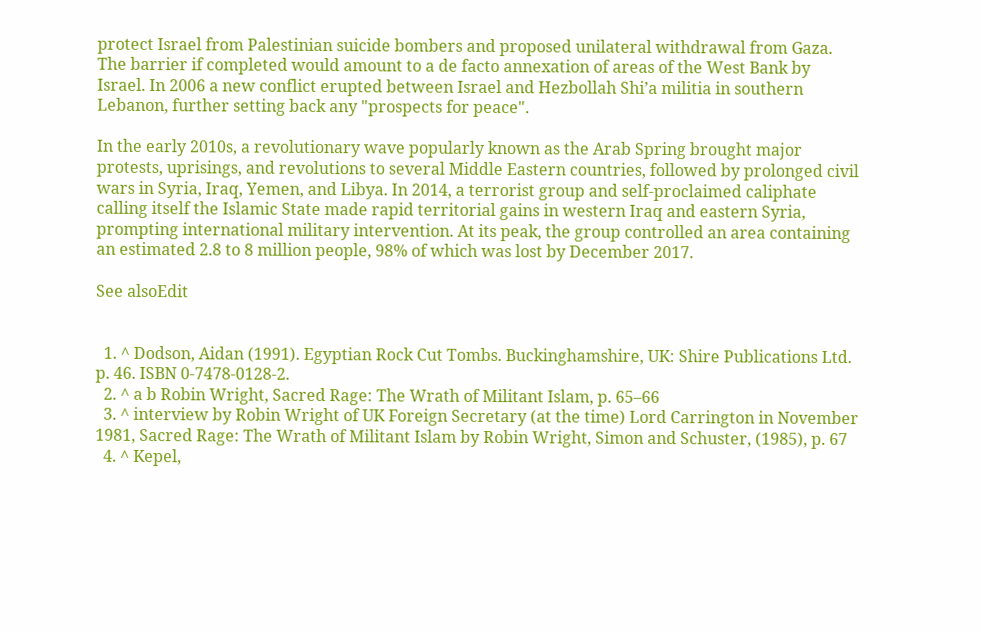protect Israel from Palestinian suicide bombers and proposed unilateral withdrawal from Gaza. The barrier if completed would amount to a de facto annexation of areas of the West Bank by Israel. In 2006 a new conflict erupted between Israel and Hezbollah Shi’a militia in southern Lebanon, further setting back any "prospects for peace".

In the early 2010s, a revolutionary wave popularly known as the Arab Spring brought major protests, uprisings, and revolutions to several Middle Eastern countries, followed by prolonged civil wars in Syria, Iraq, Yemen, and Libya. In 2014, a terrorist group and self-proclaimed caliphate calling itself the Islamic State made rapid territorial gains in western Iraq and eastern Syria, prompting international military intervention. At its peak, the group controlled an area containing an estimated 2.8 to 8 million people, 98% of which was lost by December 2017.

See alsoEdit


  1. ^ Dodson, Aidan (1991). Egyptian Rock Cut Tombs. Buckinghamshire, UK: Shire Publications Ltd. p. 46. ISBN 0-7478-0128-2.
  2. ^ a b Robin Wright, Sacred Rage: The Wrath of Militant Islam, p. 65–66
  3. ^ interview by Robin Wright of UK Foreign Secretary (at the time) Lord Carrington in November 1981, Sacred Rage: The Wrath of Militant Islam by Robin Wright, Simon and Schuster, (1985), p. 67
  4. ^ Kepel,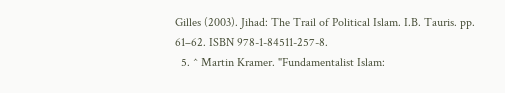Gilles (2003). Jihad: The Trail of Political Islam. I.B. Tauris. pp. 61–62. ISBN 978-1-84511-257-8.
  5. ^ Martin Kramer. "Fundamentalist Islam: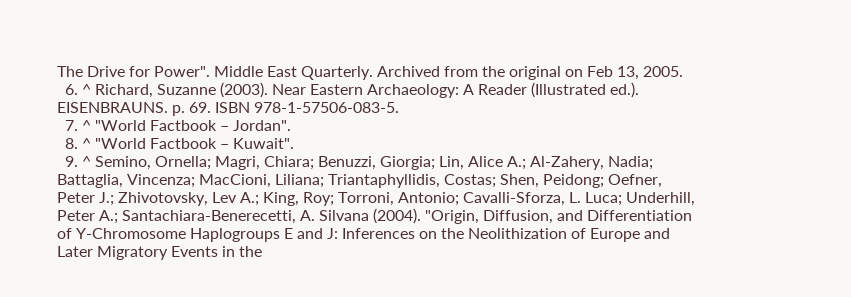The Drive for Power". Middle East Quarterly. Archived from the original on Feb 13, 2005.
  6. ^ Richard, Suzanne (2003). Near Eastern Archaeology: A Reader (Illustrated ed.). EISENBRAUNS. p. 69. ISBN 978-1-57506-083-5.
  7. ^ "World Factbook – Jordan".
  8. ^ "World Factbook – Kuwait".
  9. ^ Semino, Ornella; Magri, Chiara; Benuzzi, Giorgia; Lin, Alice A.; Al-Zahery, Nadia; Battaglia, Vincenza; MacCioni, Liliana; Triantaphyllidis, Costas; Shen, Peidong; Oefner, Peter J.; Zhivotovsky, Lev A.; King, Roy; Torroni, Antonio; Cavalli-Sforza, L. Luca; Underhill, Peter A.; Santachiara-Benerecetti, A. Silvana (2004). "Origin, Diffusion, and Differentiation of Y-Chromosome Haplogroups E and J: Inferences on the Neolithization of Europe and Later Migratory Events in the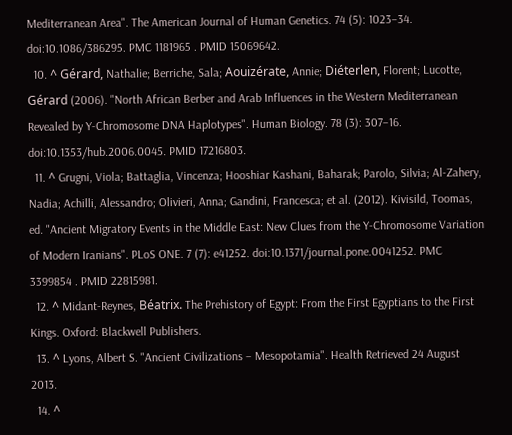Mediterranean Area". The American Journal of Human Genetics. 74 (5): 1023–34. doi:10.1086/386295. PMC 1181965 . PMID 15069642.
  10. ^ Gérard, Nathalie; Berriche, Sala; Aouizérate, Annie; Diéterlen, Florent; Lucotte, Gérard (2006). "North African Berber and Arab Influences in the Western Mediterranean Revealed by Y-Chromosome DNA Haplotypes". Human Biology. 78 (3): 307–16. doi:10.1353/hub.2006.0045. PMID 17216803.
  11. ^ Grugni, Viola; Battaglia, Vincenza; Hooshiar Kashani, Baharak; Parolo, Silvia; Al-Zahery, Nadia; Achilli, Alessandro; Olivieri, Anna; Gandini, Francesca; et al. (2012). Kivisild, Toomas, ed. "Ancient Migratory Events in the Middle East: New Clues from the Y-Chromosome Variation of Modern Iranians". PLoS ONE. 7 (7): e41252. doi:10.1371/journal.pone.0041252. PMC 3399854 . PMID 22815981.
  12. ^ Midant-Reynes, Béatrix. The Prehistory of Egypt: From the First Egyptians to the First Kings. Oxford: Blackwell Publishers.
  13. ^ Lyons, Albert S. "Ancient Civilizations – Mesopotamia". Health Retrieved 24 August 2013.
  14. ^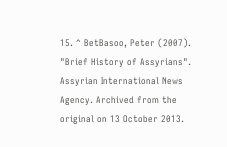15. ^ BetBasoo, Peter (2007). "Brief History of Assyrians". Assyrian International News Agency. Archived from the original on 13 October 2013.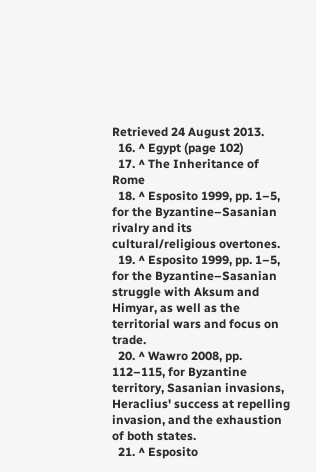Retrieved 24 August 2013.
  16. ^ Egypt (page 102)
  17. ^ The Inheritance of Rome
  18. ^ Esposito 1999, pp. 1–5, for the Byzantine–Sasanian rivalry and its cultural/religious overtones.
  19. ^ Esposito 1999, pp. 1–5, for the Byzantine–Sasanian struggle with Aksum and Himyar, as well as the territorial wars and focus on trade.
  20. ^ Wawro 2008, pp. 112–115, for Byzantine territory, Sasanian invasions, Heraclius' success at repelling invasion, and the exhaustion of both states.
  21. ^ Esposito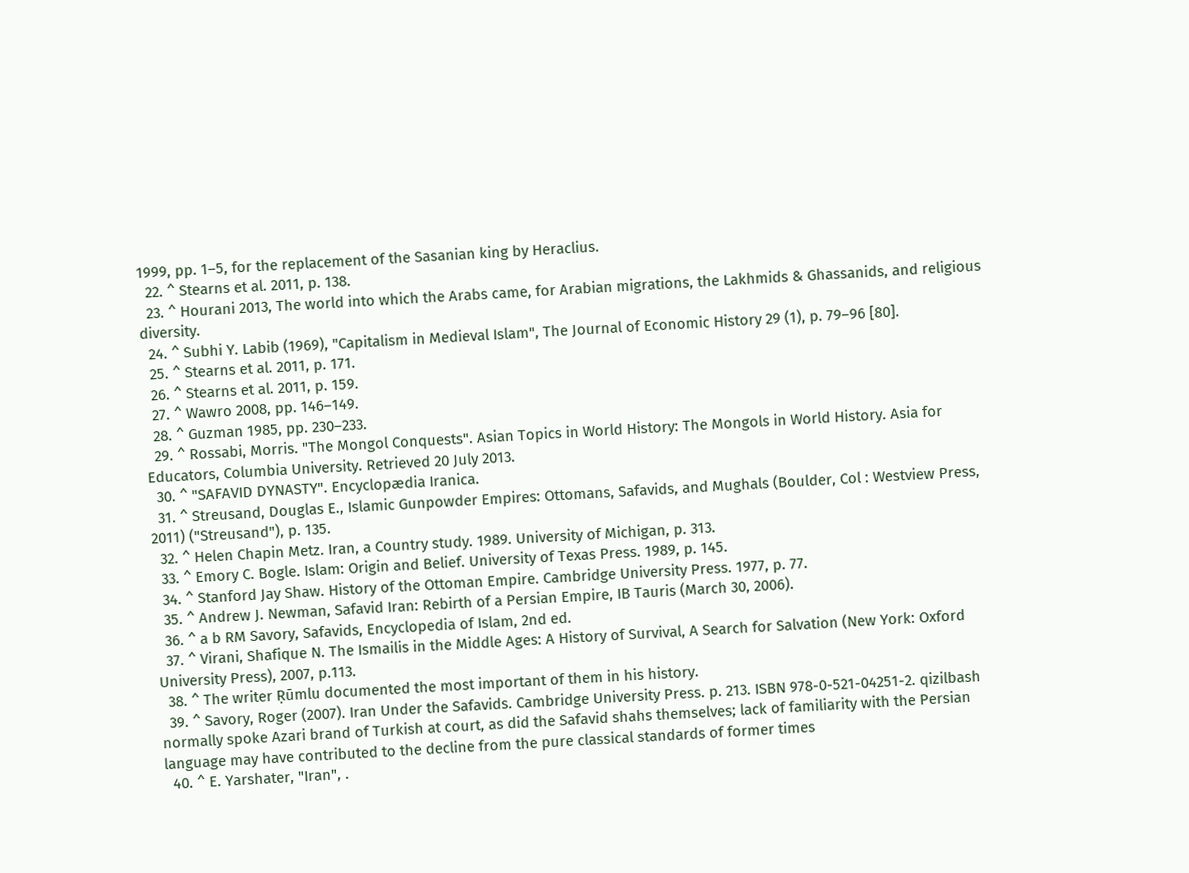1999, pp. 1–5, for the replacement of the Sasanian king by Heraclius.
  22. ^ Stearns et al. 2011, p. 138.
  23. ^ Hourani 2013, The world into which the Arabs came, for Arabian migrations, the Lakhmids & Ghassanids, and religious diversity.
  24. ^ Subhi Y. Labib (1969), "Capitalism in Medieval Islam", The Journal of Economic History 29 (1), p. 79–96 [80].
  25. ^ Stearns et al. 2011, p. 171.
  26. ^ Stearns et al. 2011, p. 159.
  27. ^ Wawro 2008, pp. 146–149.
  28. ^ Guzman 1985, pp. 230–233.
  29. ^ Rossabi, Morris. "The Mongol Conquests". Asian Topics in World History: The Mongols in World History. Asia for Educators, Columbia University. Retrieved 20 July 2013.
  30. ^ "SAFAVID DYNASTY". Encyclopædia Iranica.
  31. ^ Streusand, Douglas E., Islamic Gunpowder Empires: Ottomans, Safavids, and Mughals (Boulder, Col : Westview Press, 2011) ("Streusand"), p. 135.
  32. ^ Helen Chapin Metz. Iran, a Country study. 1989. University of Michigan, p. 313.
  33. ^ Emory C. Bogle. Islam: Origin and Belief. University of Texas Press. 1989, p. 145.
  34. ^ Stanford Jay Shaw. History of the Ottoman Empire. Cambridge University Press. 1977, p. 77.
  35. ^ Andrew J. Newman, Safavid Iran: Rebirth of a Persian Empire, IB Tauris (March 30, 2006).
  36. ^ a b RM Savory, Safavids, Encyclopedia of Islam, 2nd ed.
  37. ^ Virani, Shafique N. The Ismailis in the Middle Ages: A History of Survival, A Search for Salvation (New York: Oxford University Press), 2007, p.113.
  38. ^ The writer Ṛūmlu documented the most important of them in his history.
  39. ^ Savory, Roger (2007). Iran Under the Safavids. Cambridge University Press. p. 213. ISBN 978-0-521-04251-2. qizilbash normally spoke Azari brand of Turkish at court, as did the Safavid shahs themselves; lack of familiarity with the Persian language may have contributed to the decline from the pure classical standards of former times
  40. ^ E. Yarshater, "Iran", .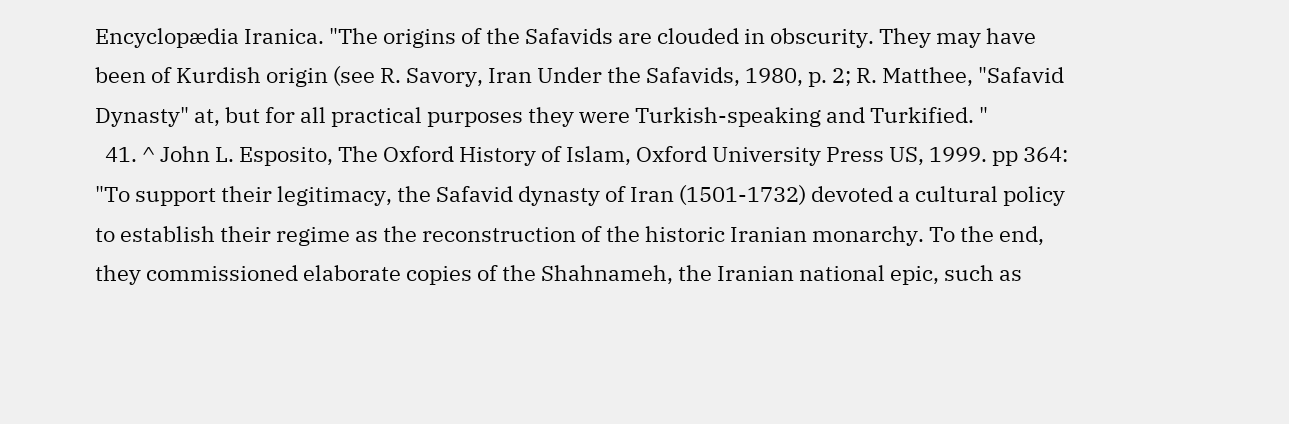Encyclopædia Iranica. "The origins of the Safavids are clouded in obscurity. They may have been of Kurdish origin (see R. Savory, Iran Under the Safavids, 1980, p. 2; R. Matthee, "Safavid Dynasty" at, but for all practical purposes they were Turkish-speaking and Turkified. "
  41. ^ John L. Esposito, The Oxford History of Islam, Oxford University Press US, 1999. pp 364: "To support their legitimacy, the Safavid dynasty of Iran (1501-1732) devoted a cultural policy to establish their regime as the reconstruction of the historic Iranian monarchy. To the end, they commissioned elaborate copies of the Shahnameh, the Iranian national epic, such as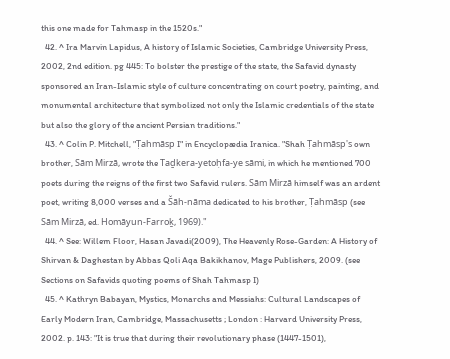this one made for Tahmasp in the 1520s."
  42. ^ Ira Marvin Lapidus, A history of Islamic Societies, Cambridge University Press, 2002, 2nd edition. pg 445: To bolster the prestige of the state, the Safavid dynasty sponsored an Iran-Islamic style of culture concentrating on court poetry, painting, and monumental architecture that symbolized not only the Islamic credentials of the state but also the glory of the ancient Persian traditions."
  43. ^ Colin P. Mitchell, "Ṭahmāsp I" in Encyclopædia Iranica. "Shah Ṭahmāsp's own brother, Sām Mirzā, wrote the Taḏkera-yetoḥfa-ye sāmi, in which he mentioned 700 poets during the reigns of the first two Safavid rulers. Sām Mirzā himself was an ardent poet, writing 8,000 verses and a Šāh-nāma dedicated to his brother, Ṭahmāsp (see Sām Mirzā, ed. Homāyun-Farroḵ, 1969)."
  44. ^ See: Willem Floor, Hasan Javadi(2009), The Heavenly Rose-Garden: A History of Shirvan & Daghestan by Abbas Qoli Aqa Bakikhanov, Mage Publishers, 2009. (see Sections on Safavids quoting poems of Shah Tahmasp I)
  45. ^ Kathryn Babayan, Mystics, Monarchs and Messiahs: Cultural Landscapes of Early Modern Iran, Cambridge, Massachusetts ; London : Harvard University Press, 2002. p. 143: "It is true that during their revolutionary phase (1447-1501),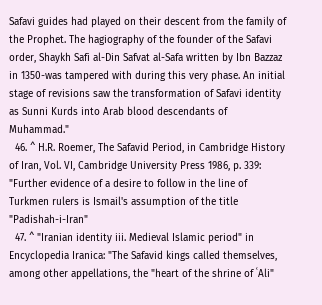Safavi guides had played on their descent from the family of the Prophet. The hagiography of the founder of the Safavi order, Shaykh Safi al-Din Safvat al-Safa written by Ibn Bazzaz in 1350-was tampered with during this very phase. An initial stage of revisions saw the transformation of Safavi identity as Sunni Kurds into Arab blood descendants of Muhammad."
  46. ^ H.R. Roemer, The Safavid Period, in Cambridge History of Iran, Vol. VI, Cambridge University Press 1986, p. 339: "Further evidence of a desire to follow in the line of Turkmen rulers is Ismail's assumption of the title "Padishah-i-Iran"
  47. ^ "Iranian identity iii. Medieval Islamic period" in Encyclopedia Iranica: "The Safavid kings called themselves, among other appellations, the "heart of the shrine of ʿAli"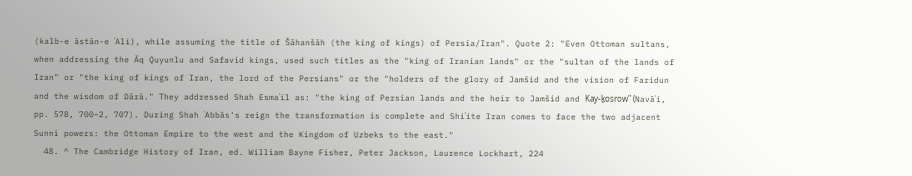(kalb-e āstān-e ʿAli), while assuming the title of Šāhanšāh (the king of kings) of Persia/Iran". Quote 2: "Even Ottoman sultans, when addressing the Āq Quyunlu and Safavid kings, used such titles as the "king of Iranian lands" or the "sultan of the lands of Iran" or "the king of kings of Iran, the lord of the Persians" or the "holders of the glory of Jamšid and the vision of Faridun and the wisdom of Dārā." They addressed Shah Esmaʿil as: "the king of Persian lands and the heir to Jamšid and Kay-ḵosrow" (Navāʾi, pp. 578, 700–2, 707). During Shah ʿAbbās's reign the transformation is complete and Shiʿite Iran comes to face the two adjacent Sunni powers: the Ottoman Empire to the west and the Kingdom of Uzbeks to the east."
  48. ^ The Cambridge History of Iran, ed. William Bayne Fisher, Peter Jackson, Laurence Lockhart, 224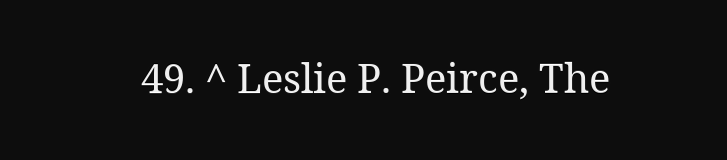49. ^ Leslie P. Peirce, The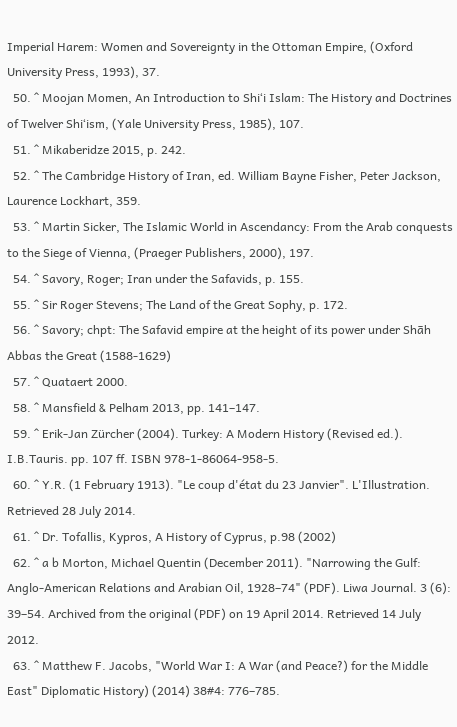Imperial Harem: Women and Sovereignty in the Ottoman Empire, (Oxford University Press, 1993), 37.
  50. ^ Moojan Momen, An Introduction to Shiʻi Islam: The History and Doctrines of Twelver Shiʻism, (Yale University Press, 1985), 107.
  51. ^ Mikaberidze 2015, p. 242.
  52. ^ The Cambridge History of Iran, ed. William Bayne Fisher, Peter Jackson, Laurence Lockhart, 359.
  53. ^ Martin Sicker, The Islamic World in Ascendancy: From the Arab conquests to the Siege of Vienna, (Praeger Publishers, 2000), 197.
  54. ^ Savory, Roger; Iran under the Safavids, p. 155.
  55. ^ Sir Roger Stevens; The Land of the Great Sophy, p. 172.
  56. ^ Savory; chpt: The Safavid empire at the height of its power under Shāh Abbas the Great (1588-1629)
  57. ^ Quataert 2000.
  58. ^ Mansfield & Pelham 2013, pp. 141–147.
  59. ^ Erik-Jan Zürcher (2004). Turkey: A Modern History (Revised ed.). I.B.Tauris. pp. 107 ff. ISBN 978-1-86064-958-5.
  60. ^ Y.R. (1 February 1913). "Le coup d'état du 23 Janvier". L'Illustration. Retrieved 28 July 2014.
  61. ^ Dr. Tofallis, Kypros, A History of Cyprus, p.98 (2002)
  62. ^ a b Morton, Michael Quentin (December 2011). "Narrowing the Gulf: Anglo-American Relations and Arabian Oil, 1928–74" (PDF). Liwa Journal. 3 (6): 39–54. Archived from the original (PDF) on 19 April 2014. Retrieved 14 July 2012.
  63. ^ Matthew F. Jacobs, "World War I: A War (and Peace?) for the Middle East" Diplomatic History) (2014) 38#4: 776–785.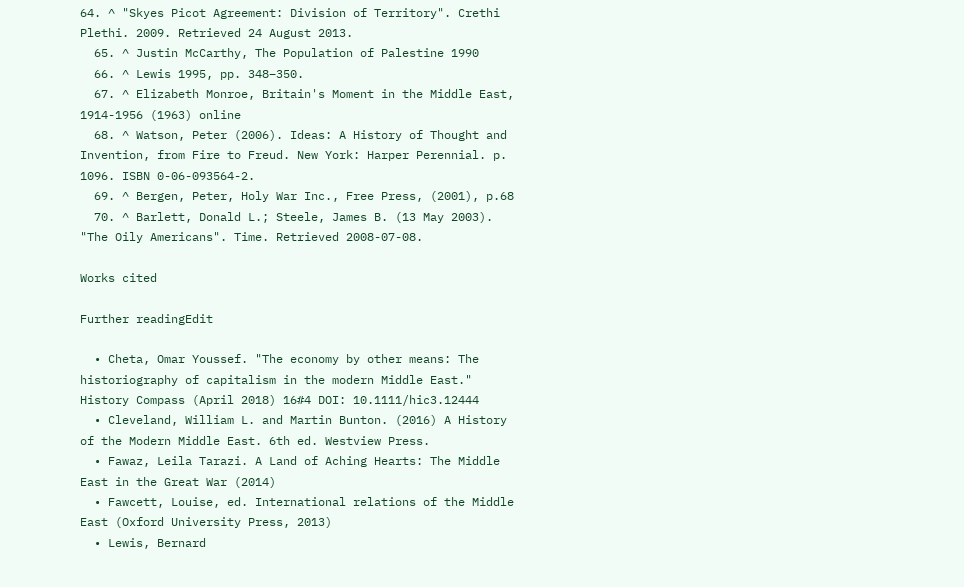64. ^ "Skyes Picot Agreement: Division of Territory". Crethi Plethi. 2009. Retrieved 24 August 2013.
  65. ^ Justin McCarthy, The Population of Palestine 1990
  66. ^ Lewis 1995, pp. 348–350.
  67. ^ Elizabeth Monroe, Britain's Moment in the Middle East, 1914-1956 (1963) online
  68. ^ Watson, Peter (2006). Ideas: A History of Thought and Invention, from Fire to Freud. New York: Harper Perennial. p. 1096. ISBN 0-06-093564-2.
  69. ^ Bergen, Peter, Holy War Inc., Free Press, (2001), p.68
  70. ^ Barlett, Donald L.; Steele, James B. (13 May 2003). "The Oily Americans". Time. Retrieved 2008-07-08.

Works cited

Further readingEdit

  • Cheta, Omar Youssef. "The economy by other means: The historiography of capitalism in the modern Middle East." History Compass (April 2018) 16#4 DOI: 10.1111/hic3.12444
  • Cleveland, William L. and Martin Bunton. (2016) A History of the Modern Middle East. 6th ed. Westview Press.
  • Fawaz, Leila Tarazi. A Land of Aching Hearts: The Middle East in the Great War (2014)
  • Fawcett, Louise, ed. International relations of the Middle East (Oxford University Press, 2013)
  • Lewis, Bernard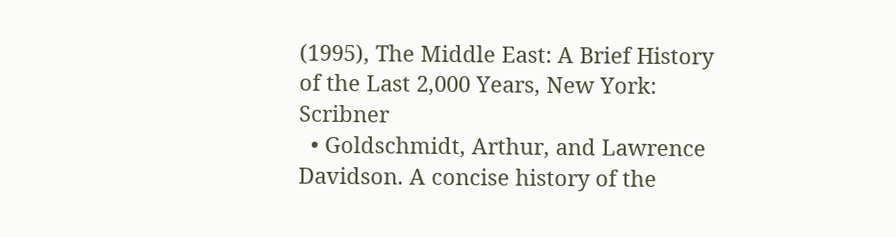(1995), The Middle East: A Brief History of the Last 2,000 Years, New York: Scribner
  • Goldschmidt, Arthur, and Lawrence Davidson. A concise history of the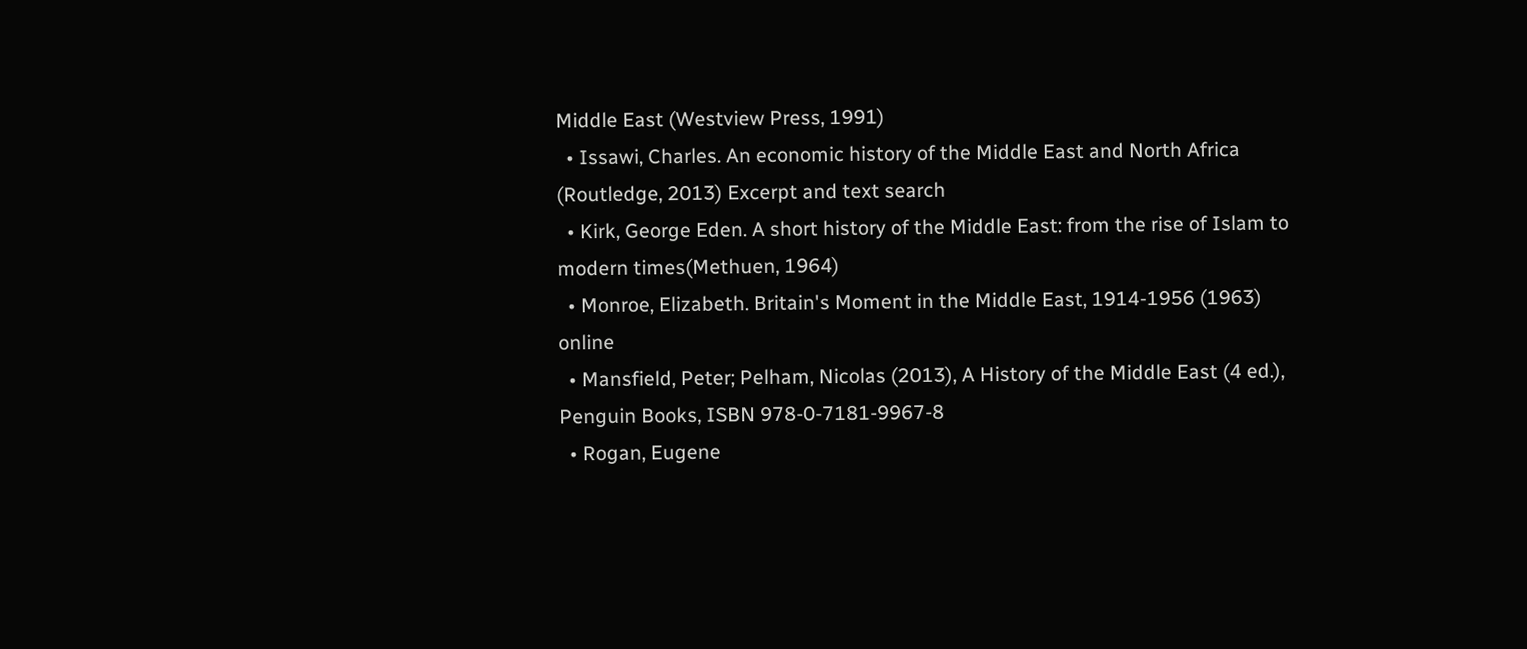Middle East (Westview Press, 1991)
  • Issawi, Charles. An economic history of the Middle East and North Africa (Routledge, 2013) Excerpt and text search
  • Kirk, George Eden. A short history of the Middle East: from the rise of Islam to modern times(Methuen, 1964)
  • Monroe, Elizabeth. Britain's Moment in the Middle East, 1914-1956 (1963) online
  • Mansfield, Peter; Pelham, Nicolas (2013), A History of the Middle East (4 ed.), Penguin Books, ISBN 978-0-7181-9967-8
  • Rogan, Eugene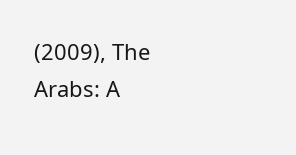(2009), The Arabs: A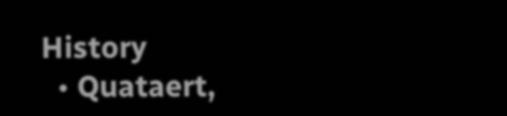History
  • Quataert,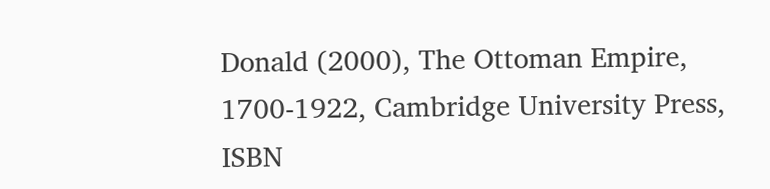Donald (2000), The Ottoman Empire, 1700-1922, Cambridge University Press, ISBN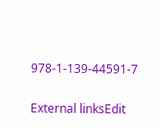978-1-139-44591-7

External linksEdit